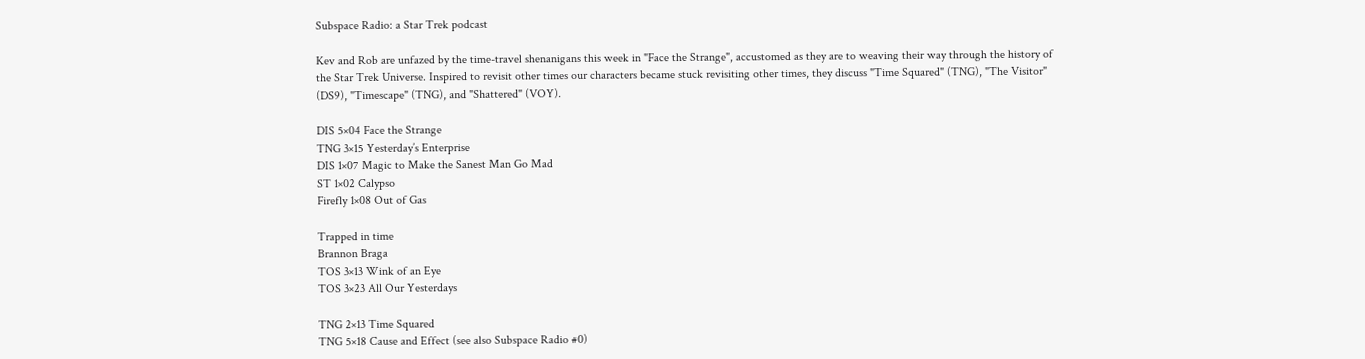Subspace Radio: a Star Trek podcast

Kev and Rob are unfazed by the time-travel shenanigans this week in "Face the Strange", accustomed as they are to weaving their way through the history of the Star Trek Universe. Inspired to revisit other times our characters became stuck revisiting other times, they discuss "Time Squared" (TNG), "The Visitor" (DS9), "Timescape" (TNG), and "Shattered" (VOY).

DIS 5×04 Face the Strange
TNG 3×15 Yesterday’s Enterprise
DIS 1×07 Magic to Make the Sanest Man Go Mad
ST 1×02 Calypso
Firefly 1×08 Out of Gas

Trapped in time
Brannon Braga
TOS 3×13 Wink of an Eye
TOS 3×23 All Our Yesterdays

TNG 2×13 Time Squared
TNG 5×18 Cause and Effect (see also Subspace Radio #0)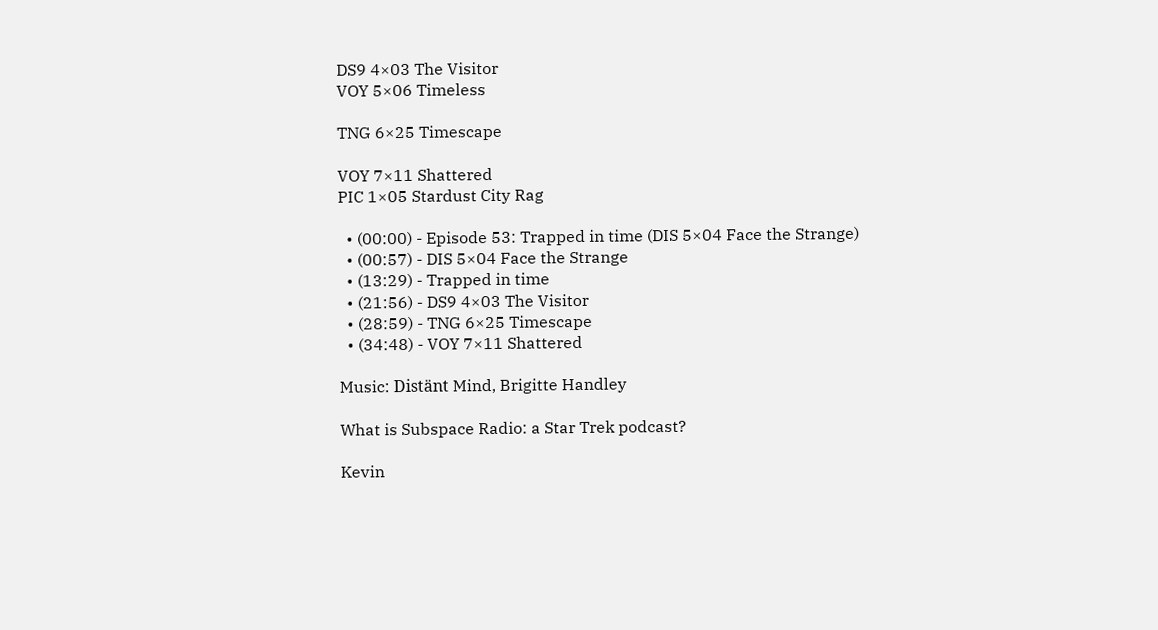DS9 4×03 The Visitor
VOY 5×06 Timeless

TNG 6×25 Timescape

VOY 7×11 Shattered
PIC 1×05 Stardust City Rag

  • (00:00) - Episode 53: Trapped in time (DIS 5×04 Face the Strange)
  • (00:57) - DIS 5×04 Face the Strange
  • (13:29) - Trapped in time
  • (21:56) - DS9 4×03 The Visitor
  • (28:59) - TNG 6×25 Timescape
  • (34:48) - VOY 7×11 Shattered

Music: Distänt Mind, Brigitte Handley

What is Subspace Radio: a Star Trek podcast?

Kevin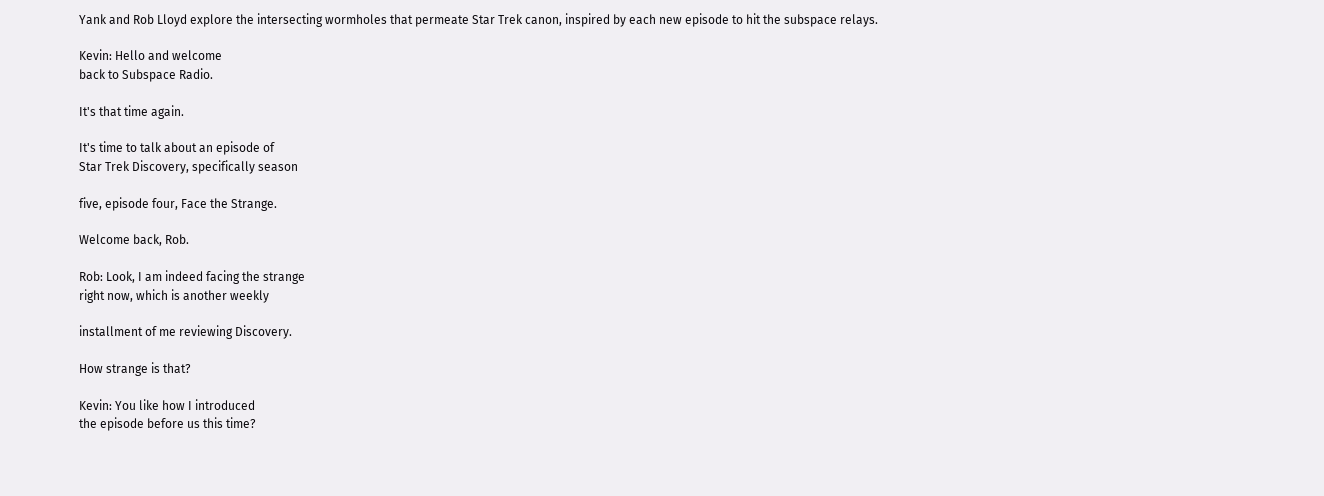Yank and Rob Lloyd explore the intersecting wormholes that permeate Star Trek canon, inspired by each new episode to hit the subspace relays.

Kevin: Hello and welcome
back to Subspace Radio.

It's that time again.

It's time to talk about an episode of
Star Trek Discovery, specifically season

five, episode four, Face the Strange.

Welcome back, Rob.

Rob: Look, I am indeed facing the strange
right now, which is another weekly

installment of me reviewing Discovery.

How strange is that?

Kevin: You like how I introduced
the episode before us this time?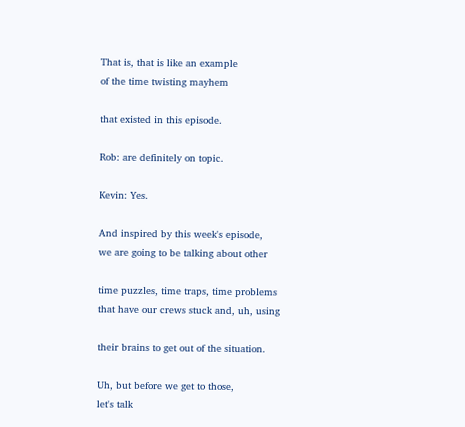That is, that is like an example
of the time twisting mayhem

that existed in this episode.

Rob: are definitely on topic.

Kevin: Yes.

And inspired by this week's episode,
we are going to be talking about other

time puzzles, time traps, time problems
that have our crews stuck and, uh, using

their brains to get out of the situation.

Uh, but before we get to those,
let's talk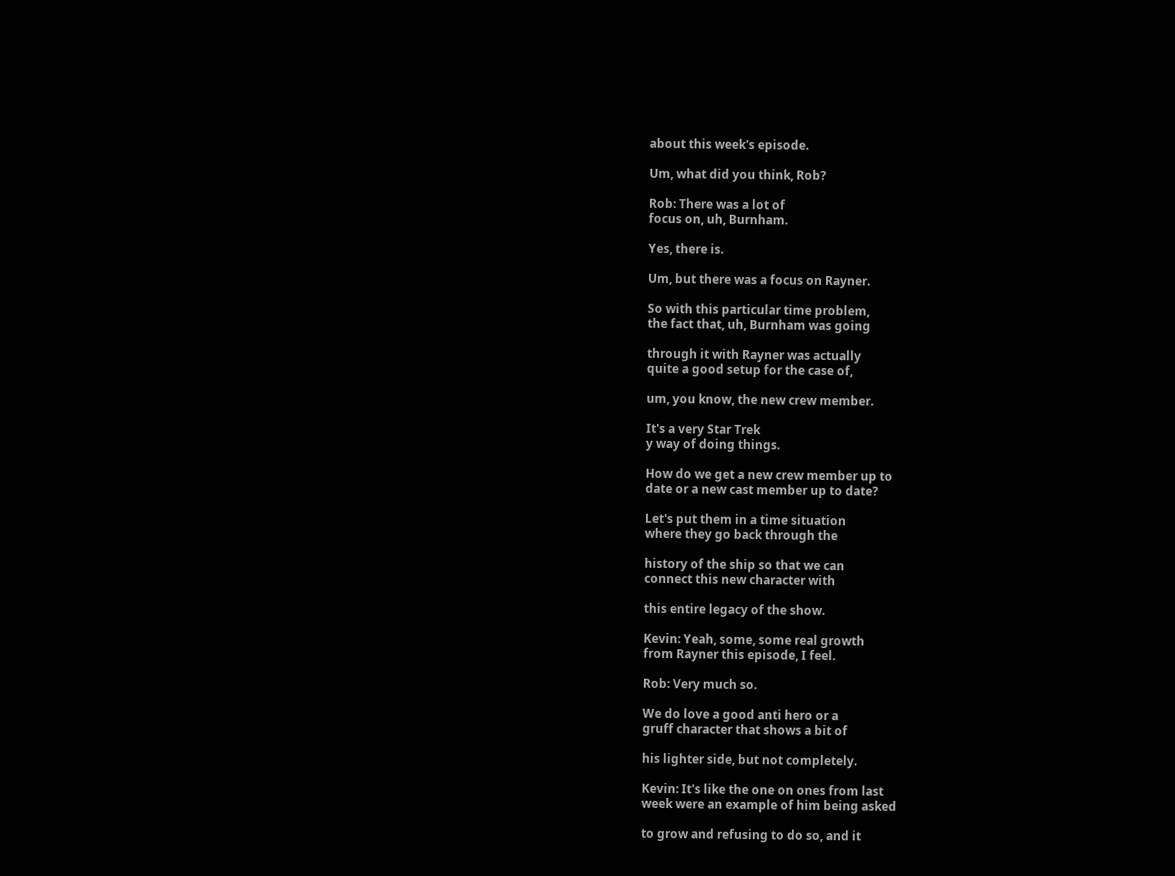about this week's episode.

Um, what did you think, Rob?

Rob: There was a lot of
focus on, uh, Burnham.

Yes, there is.

Um, but there was a focus on Rayner.

So with this particular time problem,
the fact that, uh, Burnham was going

through it with Rayner was actually
quite a good setup for the case of,

um, you know, the new crew member.

It's a very Star Trek
y way of doing things.

How do we get a new crew member up to
date or a new cast member up to date?

Let's put them in a time situation
where they go back through the

history of the ship so that we can
connect this new character with

this entire legacy of the show.

Kevin: Yeah, some, some real growth
from Rayner this episode, I feel.

Rob: Very much so.

We do love a good anti hero or a
gruff character that shows a bit of

his lighter side, but not completely.

Kevin: It's like the one on ones from last
week were an example of him being asked

to grow and refusing to do so, and it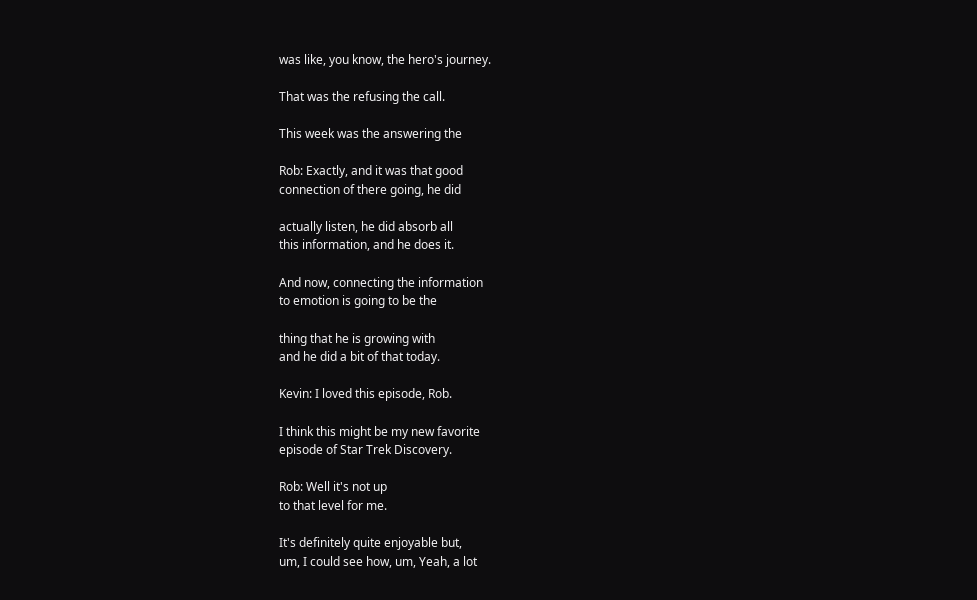was like, you know, the hero's journey.

That was the refusing the call.

This week was the answering the

Rob: Exactly, and it was that good
connection of there going, he did

actually listen, he did absorb all
this information, and he does it.

And now, connecting the information
to emotion is going to be the

thing that he is growing with
and he did a bit of that today.

Kevin: I loved this episode, Rob.

I think this might be my new favorite
episode of Star Trek Discovery.

Rob: Well it's not up
to that level for me.

It's definitely quite enjoyable but,
um, I could see how, um, Yeah, a lot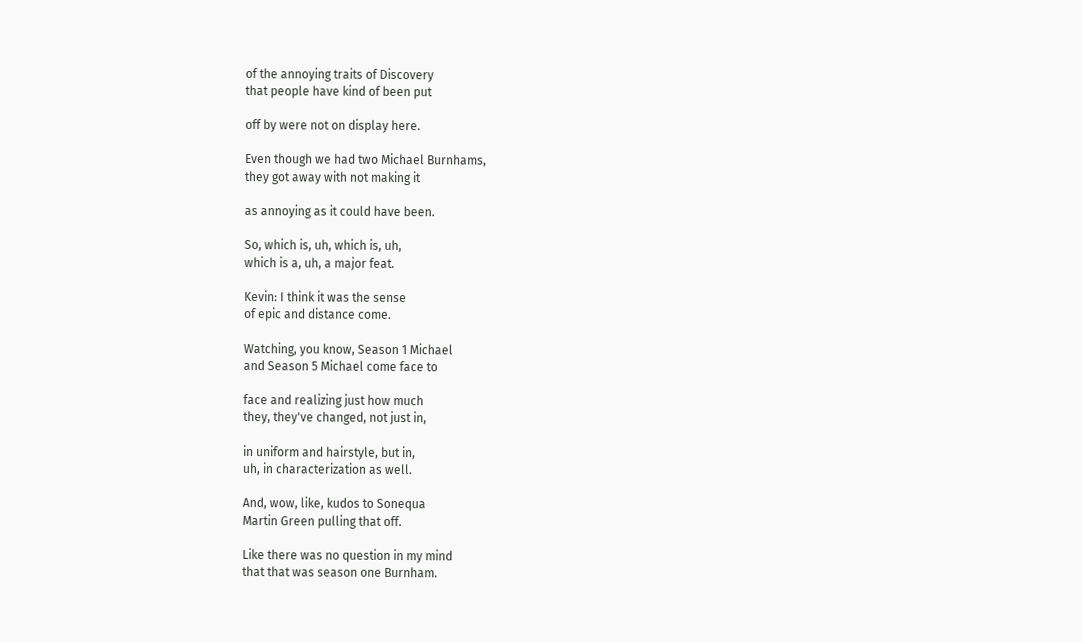of the annoying traits of Discovery
that people have kind of been put

off by were not on display here.

Even though we had two Michael Burnhams,
they got away with not making it

as annoying as it could have been.

So, which is, uh, which is, uh,
which is a, uh, a major feat.

Kevin: I think it was the sense
of epic and distance come.

Watching, you know, Season 1 Michael
and Season 5 Michael come face to

face and realizing just how much
they, they've changed, not just in,

in uniform and hairstyle, but in,
uh, in characterization as well.

And, wow, like, kudos to Sonequa
Martin Green pulling that off.

Like there was no question in my mind
that that was season one Burnham.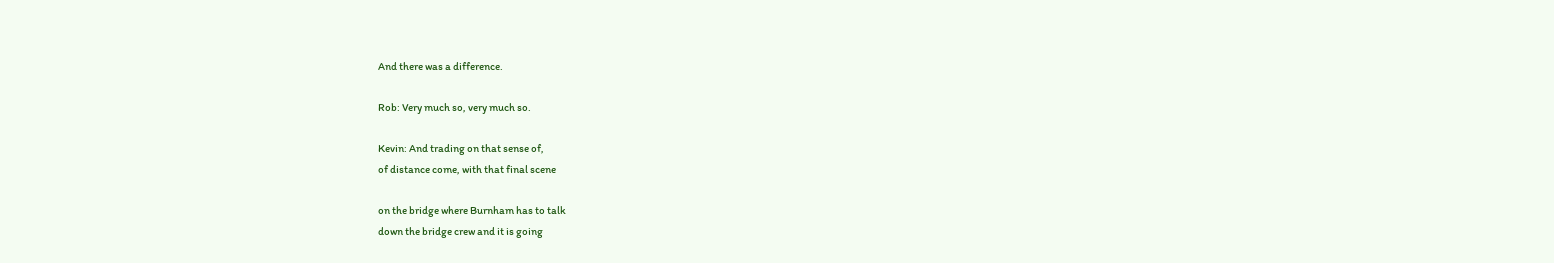And there was a difference.

Rob: Very much so, very much so.

Kevin: And trading on that sense of,
of distance come, with that final scene

on the bridge where Burnham has to talk
down the bridge crew and it is going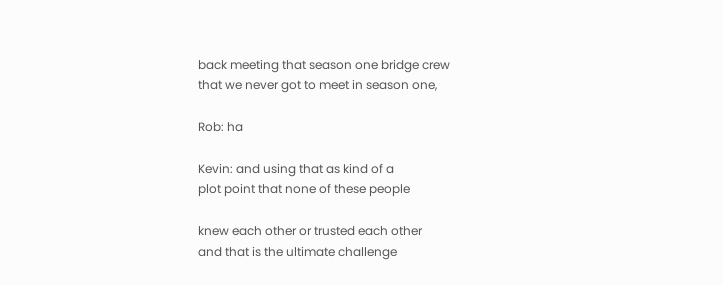back meeting that season one bridge crew
that we never got to meet in season one,

Rob: ha

Kevin: and using that as kind of a
plot point that none of these people

knew each other or trusted each other
and that is the ultimate challenge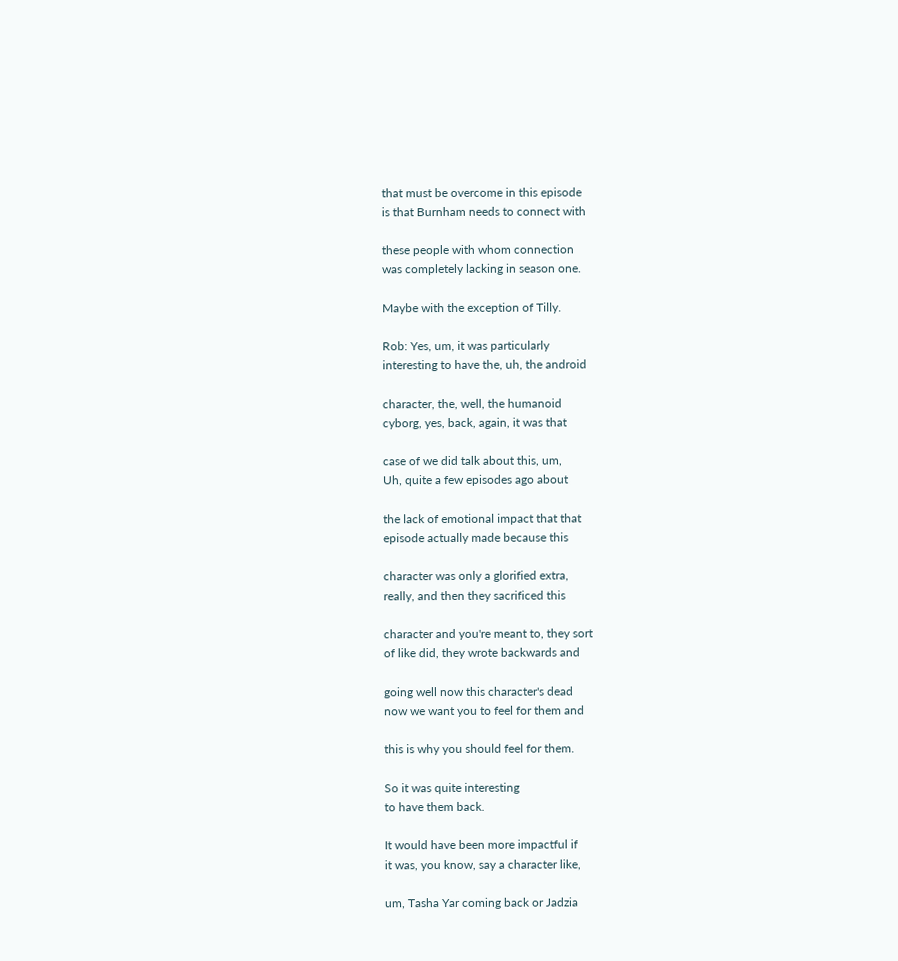that must be overcome in this episode
is that Burnham needs to connect with

these people with whom connection
was completely lacking in season one.

Maybe with the exception of Tilly.

Rob: Yes, um, it was particularly
interesting to have the, uh, the android

character, the, well, the humanoid
cyborg, yes, back, again, it was that

case of we did talk about this, um,
Uh, quite a few episodes ago about

the lack of emotional impact that that
episode actually made because this

character was only a glorified extra,
really, and then they sacrificed this

character and you're meant to, they sort
of like did, they wrote backwards and

going well now this character's dead
now we want you to feel for them and

this is why you should feel for them.

So it was quite interesting
to have them back.

It would have been more impactful if
it was, you know, say a character like,

um, Tasha Yar coming back or Jadzia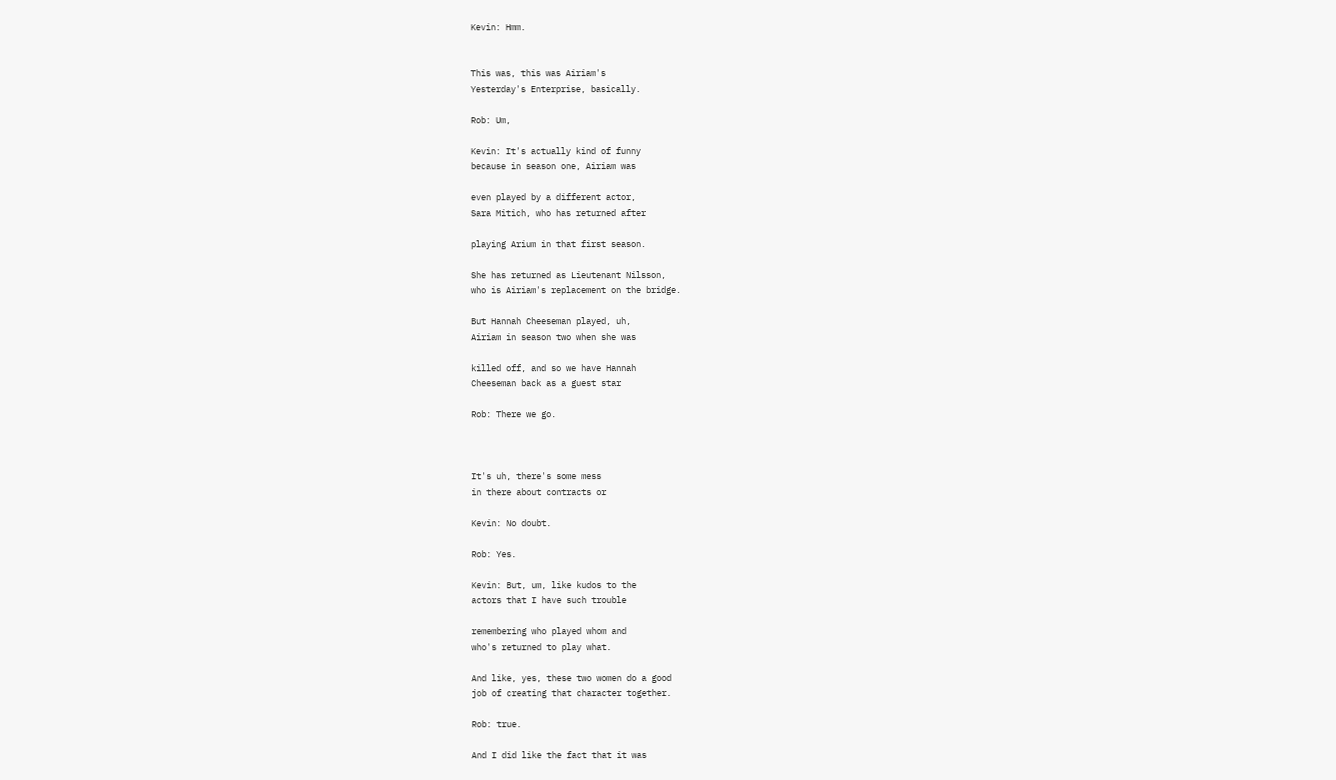Kevin: Hmm.


This was, this was Airiam's
Yesterday's Enterprise, basically.

Rob: Um,

Kevin: It's actually kind of funny
because in season one, Airiam was

even played by a different actor,
Sara Mitich, who has returned after

playing Arium in that first season.

She has returned as Lieutenant Nilsson,
who is Airiam's replacement on the bridge.

But Hannah Cheeseman played, uh,
Airiam in season two when she was

killed off, and so we have Hannah
Cheeseman back as a guest star

Rob: There we go.



It's uh, there's some mess
in there about contracts or

Kevin: No doubt.

Rob: Yes.

Kevin: But, um, like kudos to the
actors that I have such trouble

remembering who played whom and
who's returned to play what.

And like, yes, these two women do a good
job of creating that character together.

Rob: true.

And I did like the fact that it was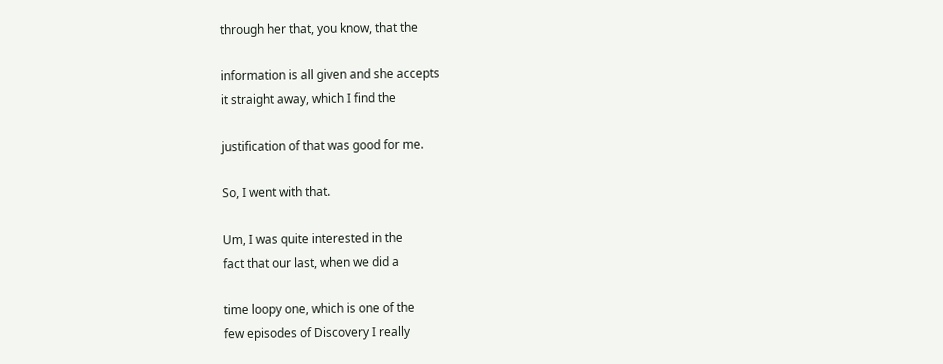through her that, you know, that the

information is all given and she accepts
it straight away, which I find the

justification of that was good for me.

So, I went with that.

Um, I was quite interested in the
fact that our last, when we did a

time loopy one, which is one of the
few episodes of Discovery I really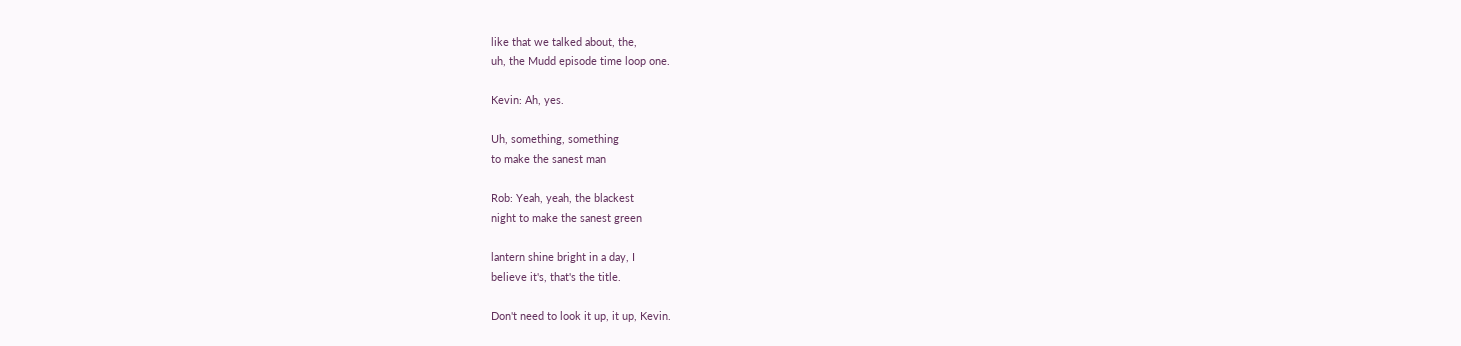like that we talked about, the,
uh, the Mudd episode time loop one.

Kevin: Ah, yes.

Uh, something, something
to make the sanest man

Rob: Yeah, yeah, the blackest
night to make the sanest green

lantern shine bright in a day, I
believe it's, that's the title.

Don't need to look it up, it up, Kevin.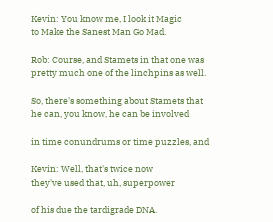Kevin: You know me, I look it Magic
to Make the Sanest Man Go Mad.

Rob: Course, and Stamets in that one was
pretty much one of the linchpins as well.

So, there's something about Stamets that
he can, you know, he can be involved

in time conundrums or time puzzles, and

Kevin: Well, that's twice now
they've used that, uh, superpower

of his due the tardigrade DNA.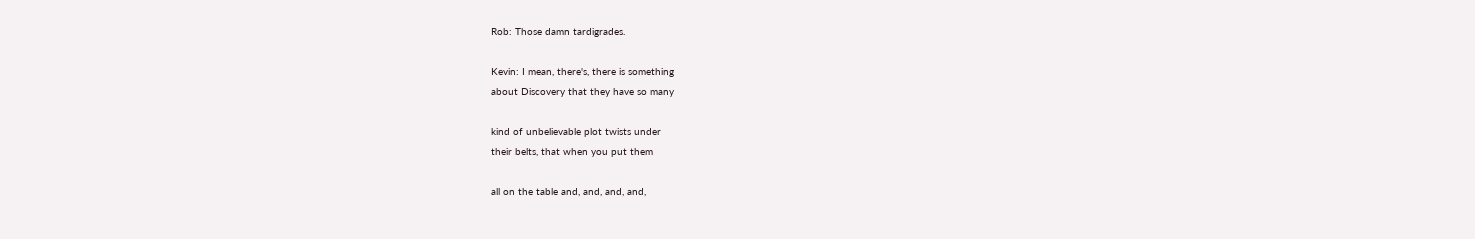Rob: Those damn tardigrades.

Kevin: I mean, there's, there is something
about Discovery that they have so many

kind of unbelievable plot twists under
their belts, that when you put them

all on the table and, and, and, and,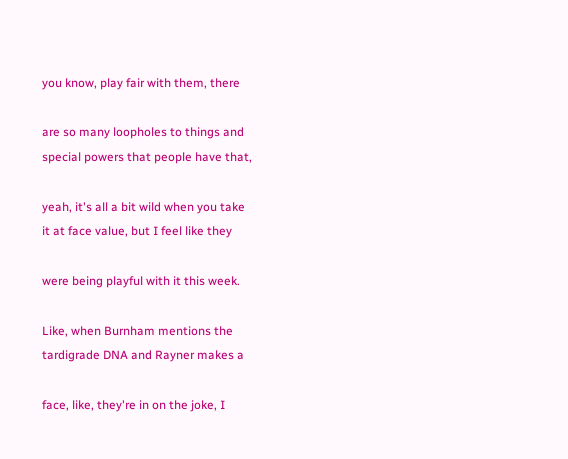you know, play fair with them, there

are so many loopholes to things and
special powers that people have that,

yeah, it's all a bit wild when you take
it at face value, but I feel like they

were being playful with it this week.

Like, when Burnham mentions the
tardigrade DNA and Rayner makes a

face, like, they're in on the joke, I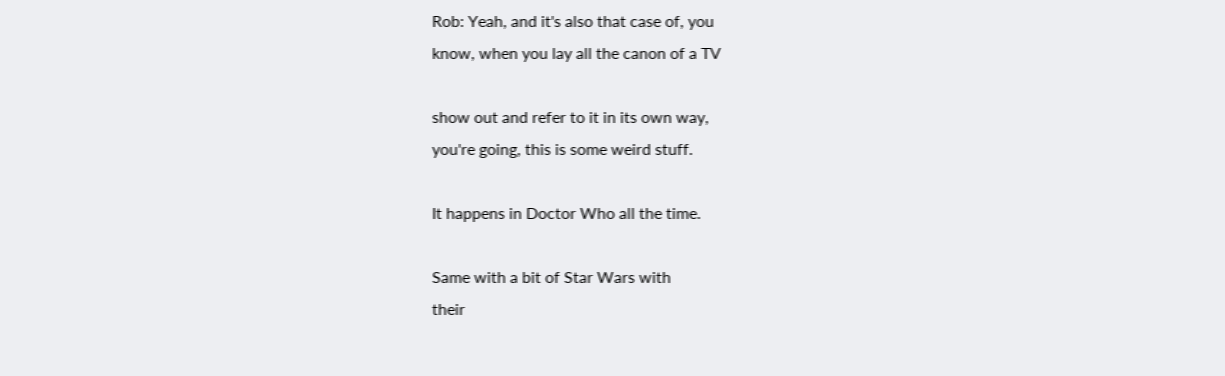Rob: Yeah, and it's also that case of, you
know, when you lay all the canon of a TV

show out and refer to it in its own way,
you're going, this is some weird stuff.

It happens in Doctor Who all the time.

Same with a bit of Star Wars with
their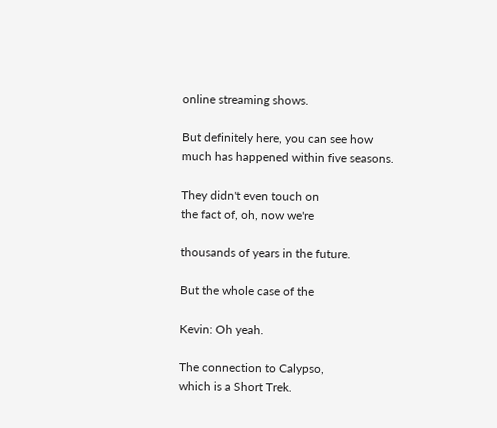online streaming shows.

But definitely here, you can see how
much has happened within five seasons.

They didn't even touch on
the fact of, oh, now we're

thousands of years in the future.

But the whole case of the

Kevin: Oh yeah.

The connection to Calypso,
which is a Short Trek.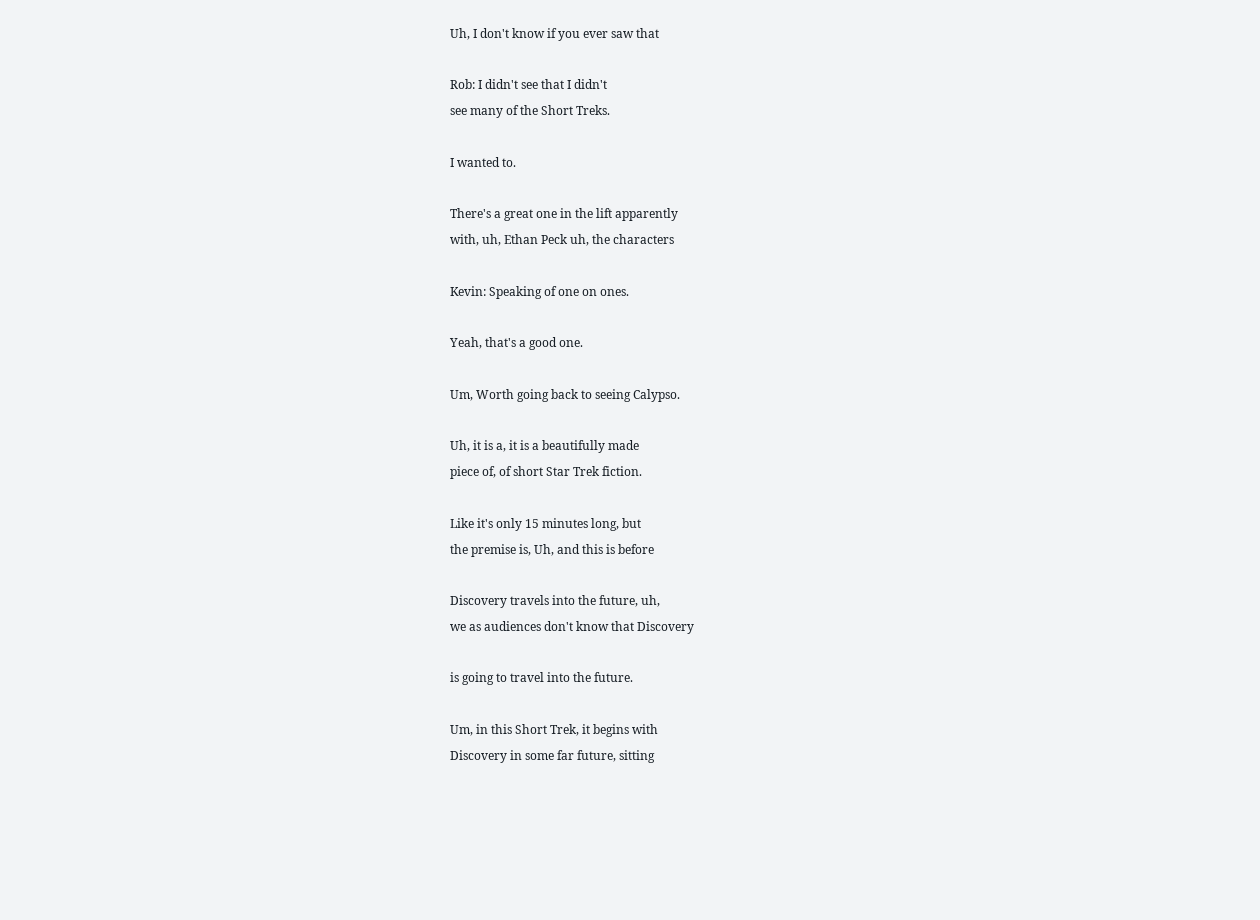Uh, I don't know if you ever saw that

Rob: I didn't see that I didn't
see many of the Short Treks.

I wanted to.

There's a great one in the lift apparently
with, uh, Ethan Peck uh, the characters

Kevin: Speaking of one on ones.

Yeah, that's a good one.

Um, Worth going back to seeing Calypso.

Uh, it is a, it is a beautifully made
piece of, of short Star Trek fiction.

Like it's only 15 minutes long, but
the premise is, Uh, and this is before

Discovery travels into the future, uh,
we as audiences don't know that Discovery

is going to travel into the future.

Um, in this Short Trek, it begins with
Discovery in some far future, sitting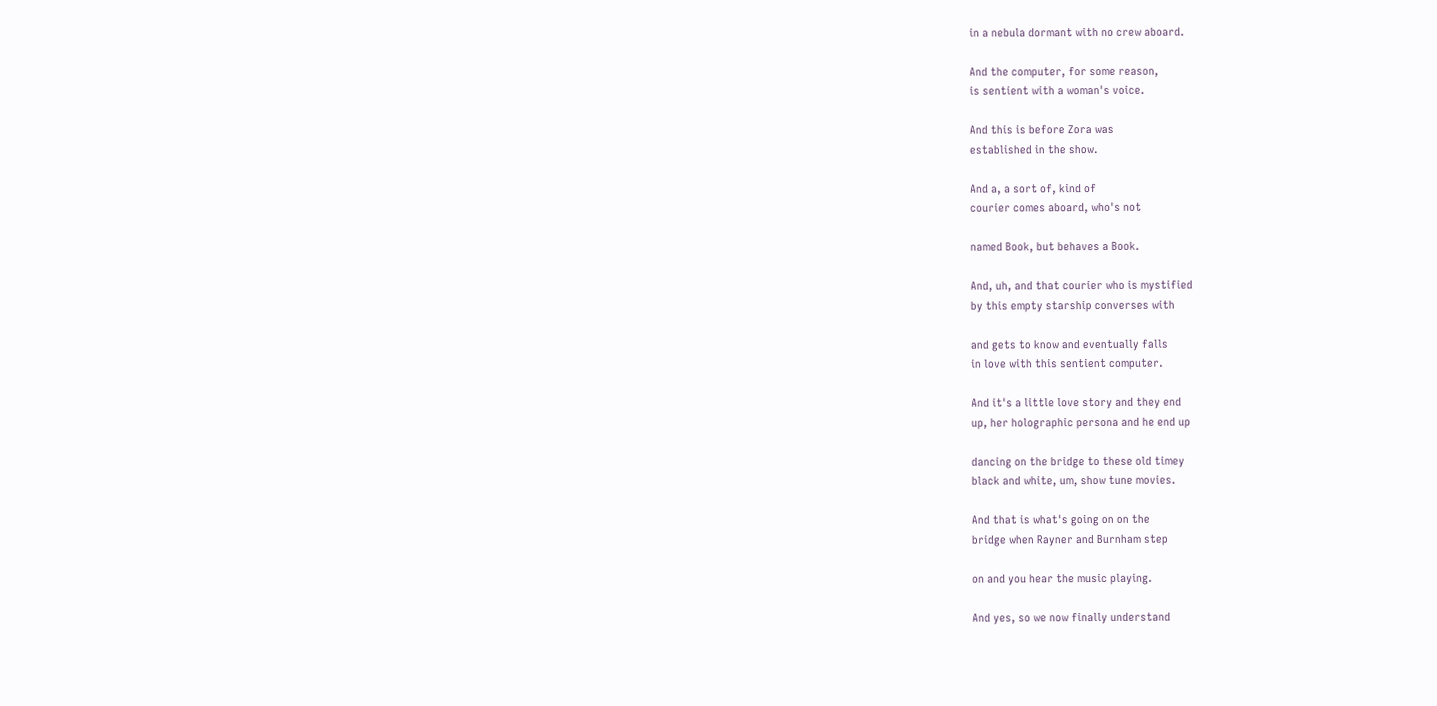in a nebula dormant with no crew aboard.

And the computer, for some reason,
is sentient with a woman's voice.

And this is before Zora was
established in the show.

And a, a sort of, kind of
courier comes aboard, who's not

named Book, but behaves a Book.

And, uh, and that courier who is mystified
by this empty starship converses with

and gets to know and eventually falls
in love with this sentient computer.

And it's a little love story and they end
up, her holographic persona and he end up

dancing on the bridge to these old timey
black and white, um, show tune movies.

And that is what's going on on the
bridge when Rayner and Burnham step

on and you hear the music playing.

And yes, so we now finally understand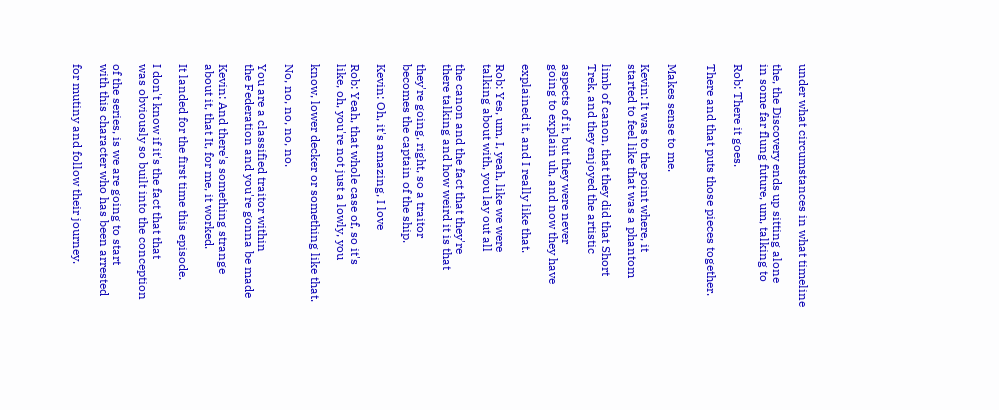under what circumstances in what timeline

the, the Discovery ends up sitting alone
in some far flung future, um, talking to

Rob: There it goes.

There and that puts those pieces together.


Makes sense to me.

Kevin: It was to the point where, it
started to feel like that was a phantom

limb of canon, that they did that Short
Trek, and they enjoyed the artistic

aspects of it, but they were never
going to explain uh, and now they have

explained it, and I really like that.

Rob: Yes, um, I, yeah, like we were
talking about with, you lay out all

the canon and the fact that they're
there talking and how weird it is that

they're going, right, so a traitor
becomes the captain of the ship.

Kevin: Oh, it's amazing, I love

Rob: Yeah, that whole case of, so it's
like, oh, you're not just a lowly, you

know, lower decker or something like that.

No, no, no, no, no.

You are a classified traitor within
the Federation and you're gonna be made

Kevin: And there's something strange
about it, that It, for me, it worked.

It landed for the first time this episode.

I don't know if it's the fact that that
was obviously so built into the conception

of the series, is we are going to start
with this character who has been arrested

for mutiny and follow their journey.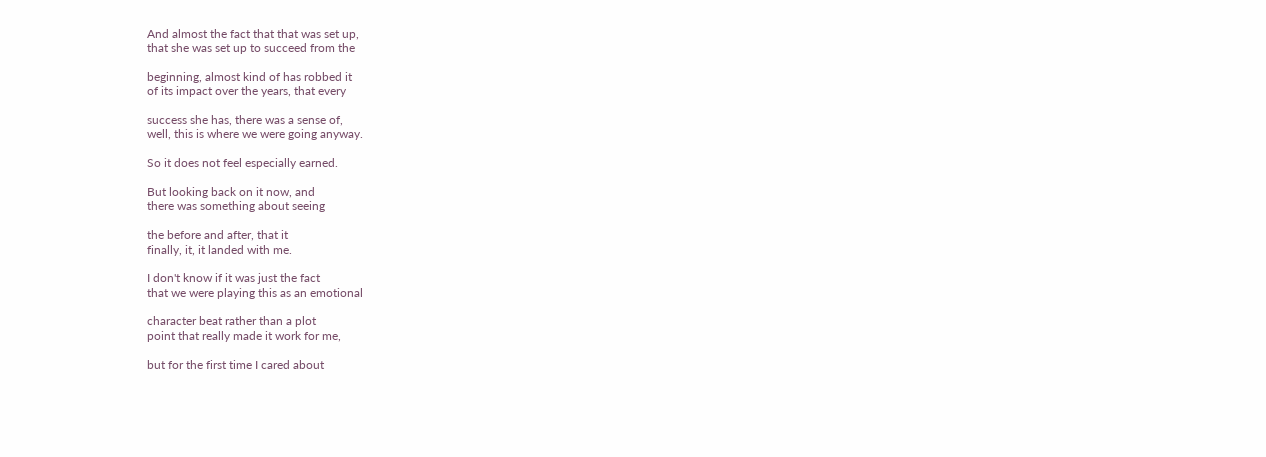And almost the fact that that was set up,
that she was set up to succeed from the

beginning, almost kind of has robbed it
of its impact over the years, that every

success she has, there was a sense of,
well, this is where we were going anyway.

So it does not feel especially earned.

But looking back on it now, and
there was something about seeing

the before and after, that it
finally, it, it landed with me.

I don't know if it was just the fact
that we were playing this as an emotional

character beat rather than a plot
point that really made it work for me,

but for the first time I cared about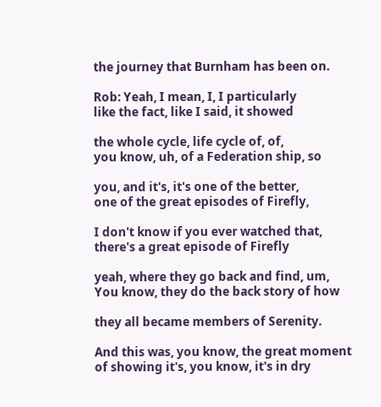the journey that Burnham has been on.

Rob: Yeah, I mean, I, I particularly
like the fact, like I said, it showed

the whole cycle, life cycle of, of,
you know, uh, of a Federation ship, so

you, and it's, it's one of the better,
one of the great episodes of Firefly,

I don't know if you ever watched that,
there's a great episode of Firefly

yeah, where they go back and find, um,
You know, they do the back story of how

they all became members of Serenity.

And this was, you know, the great moment
of showing it's, you know, it's in dry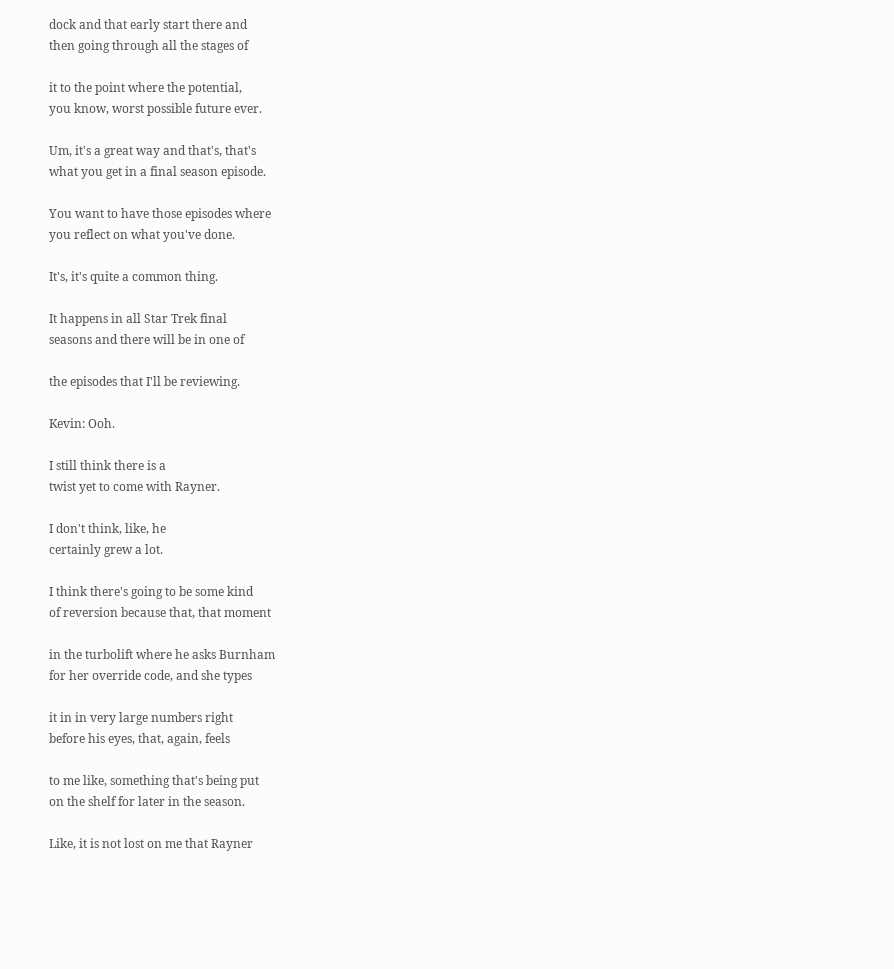dock and that early start there and
then going through all the stages of

it to the point where the potential,
you know, worst possible future ever.

Um, it's a great way and that's, that's
what you get in a final season episode.

You want to have those episodes where
you reflect on what you've done.

It's, it's quite a common thing.

It happens in all Star Trek final
seasons and there will be in one of

the episodes that I'll be reviewing.

Kevin: Ooh.

I still think there is a
twist yet to come with Rayner.

I don't think, like, he
certainly grew a lot.

I think there's going to be some kind
of reversion because that, that moment

in the turbolift where he asks Burnham
for her override code, and she types

it in in very large numbers right
before his eyes, that, again, feels

to me like, something that's being put
on the shelf for later in the season.

Like, it is not lost on me that Rayner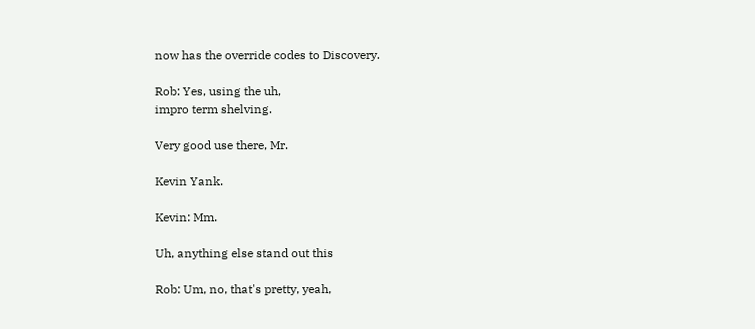now has the override codes to Discovery.

Rob: Yes, using the uh,
impro term shelving.

Very good use there, Mr.

Kevin Yank.

Kevin: Mm.

Uh, anything else stand out this

Rob: Um, no, that's pretty, yeah,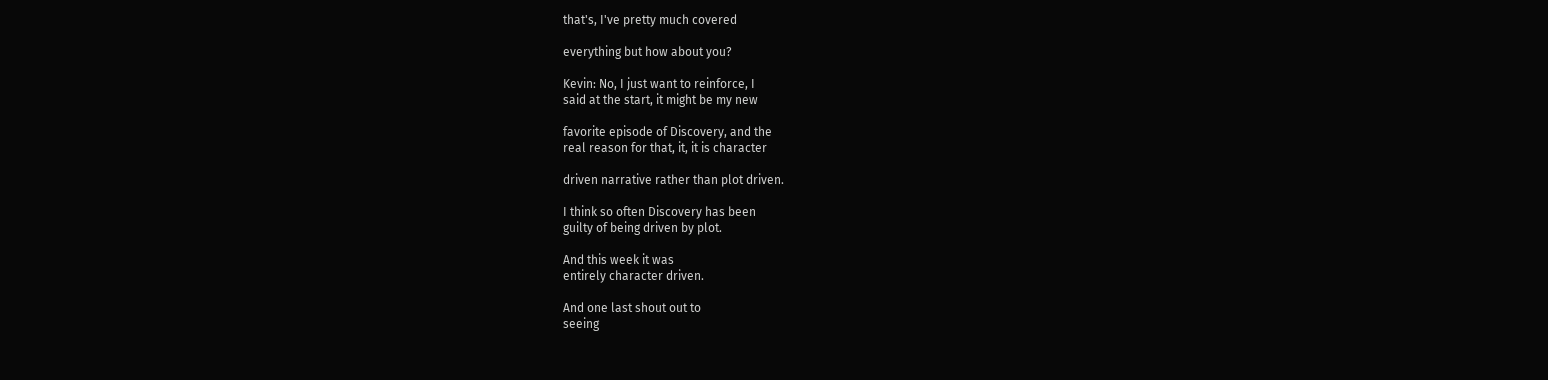that's, I've pretty much covered

everything but how about you?

Kevin: No, I just want to reinforce, I
said at the start, it might be my new

favorite episode of Discovery, and the
real reason for that, it, it is character

driven narrative rather than plot driven.

I think so often Discovery has been
guilty of being driven by plot.

And this week it was
entirely character driven.

And one last shout out to
seeing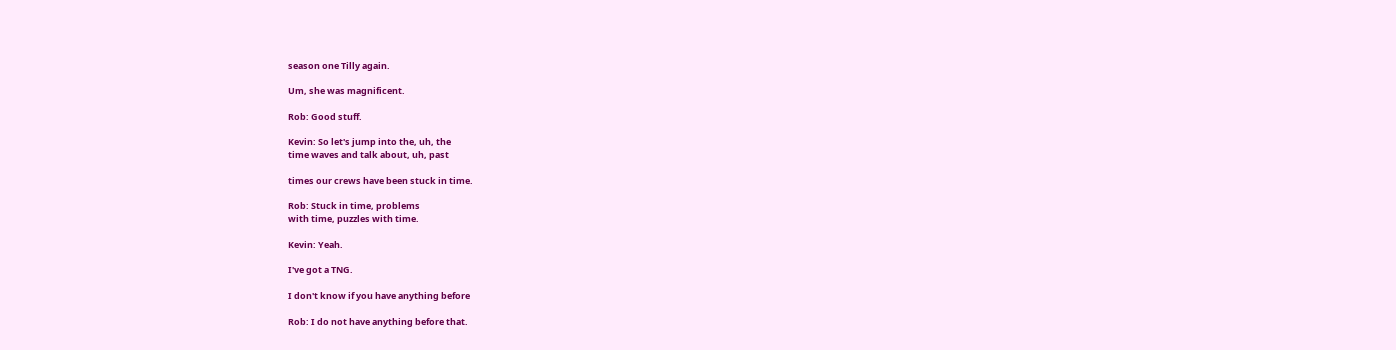season one Tilly again.

Um, she was magnificent.

Rob: Good stuff.

Kevin: So let's jump into the, uh, the
time waves and talk about, uh, past

times our crews have been stuck in time.

Rob: Stuck in time, problems
with time, puzzles with time.

Kevin: Yeah.

I've got a TNG.

I don't know if you have anything before

Rob: I do not have anything before that.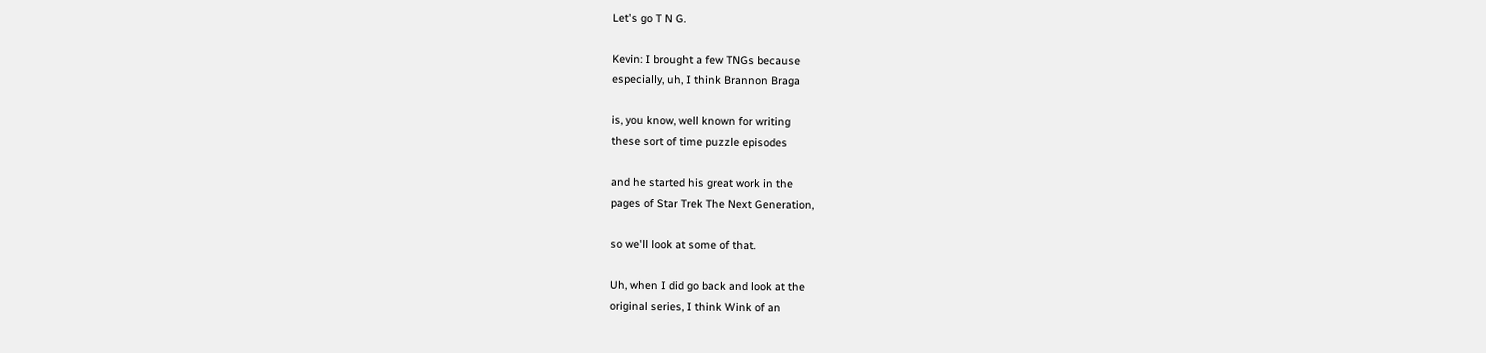Let's go T N G.

Kevin: I brought a few TNGs because
especially, uh, I think Brannon Braga

is, you know, well known for writing
these sort of time puzzle episodes

and he started his great work in the
pages of Star Trek The Next Generation,

so we'll look at some of that.

Uh, when I did go back and look at the
original series, I think Wink of an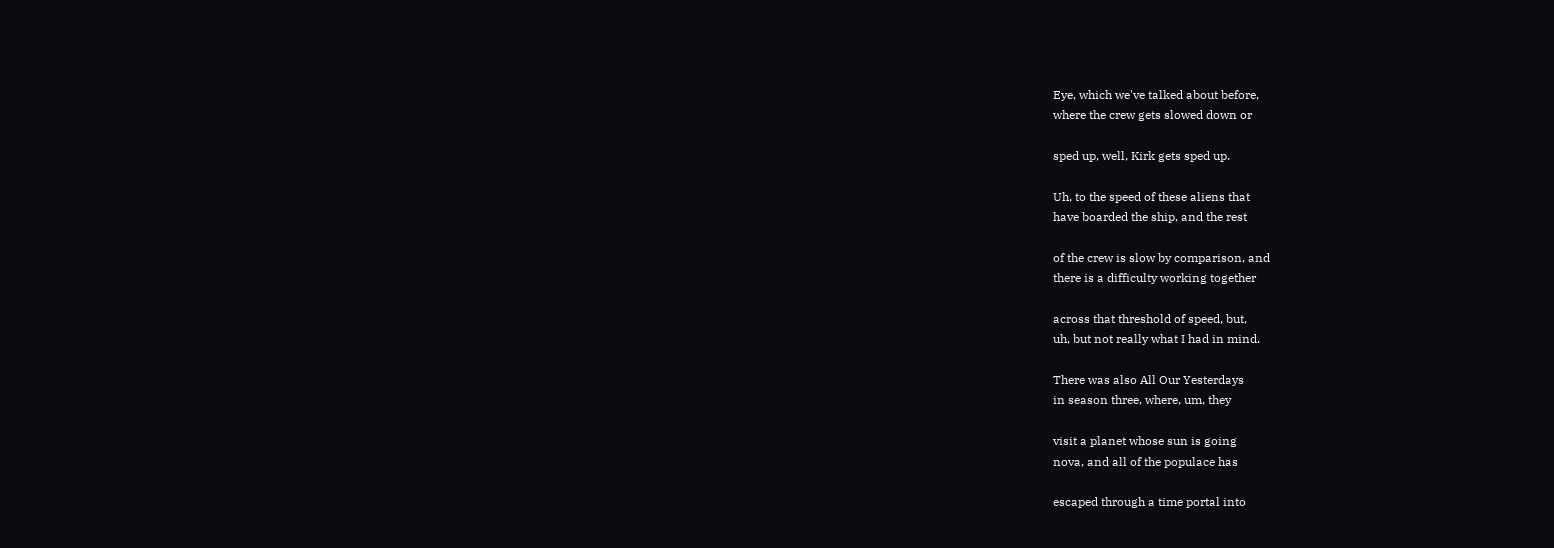Eye, which we've talked about before,
where the crew gets slowed down or

sped up, well, Kirk gets sped up.

Uh, to the speed of these aliens that
have boarded the ship, and the rest

of the crew is slow by comparison, and
there is a difficulty working together

across that threshold of speed, but,
uh, but not really what I had in mind.

There was also All Our Yesterdays
in season three, where, um, they

visit a planet whose sun is going
nova, and all of the populace has

escaped through a time portal into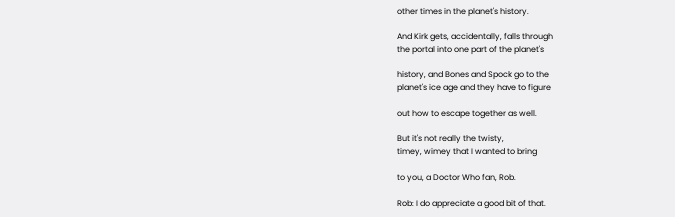other times in the planet's history.

And Kirk gets, accidentally, falls through
the portal into one part of the planet's

history, and Bones and Spock go to the
planet's ice age and they have to figure

out how to escape together as well.

But it's not really the twisty,
timey, wimey that I wanted to bring

to you, a Doctor Who fan, Rob.

Rob: I do appreciate a good bit of that.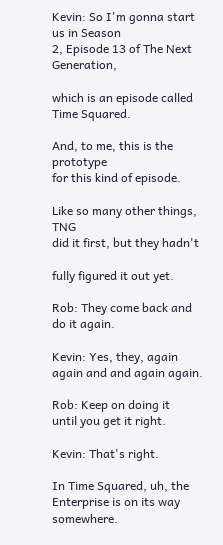Kevin: So I'm gonna start us in Season
2, Episode 13 of The Next Generation,

which is an episode called Time Squared.

And, to me, this is the prototype
for this kind of episode.

Like so many other things, TNG
did it first, but they hadn't

fully figured it out yet.

Rob: They come back and do it again.

Kevin: Yes, they, again
again and and again again.

Rob: Keep on doing it
until you get it right.

Kevin: That's right.

In Time Squared, uh, the
Enterprise is on its way somewhere.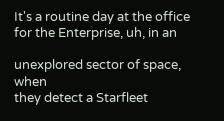It's a routine day at the office
for the Enterprise, uh, in an

unexplored sector of space, when
they detect a Starfleet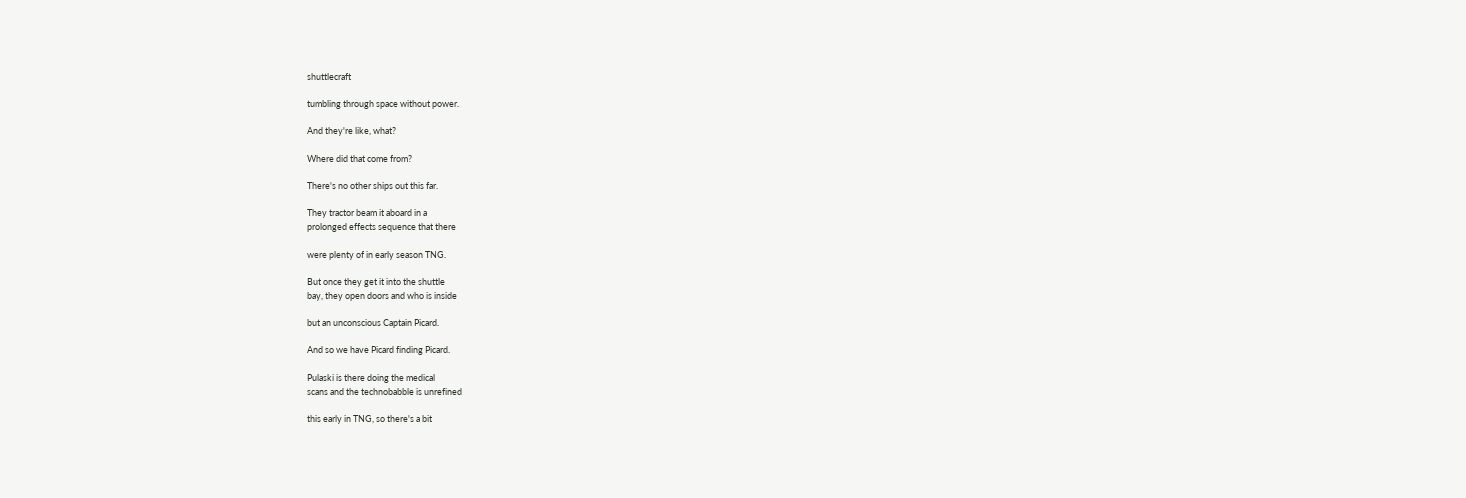shuttlecraft

tumbling through space without power.

And they're like, what?

Where did that come from?

There's no other ships out this far.

They tractor beam it aboard in a
prolonged effects sequence that there

were plenty of in early season TNG.

But once they get it into the shuttle
bay, they open doors and who is inside

but an unconscious Captain Picard.

And so we have Picard finding Picard.

Pulaski is there doing the medical
scans and the technobabble is unrefined

this early in TNG, so there's a bit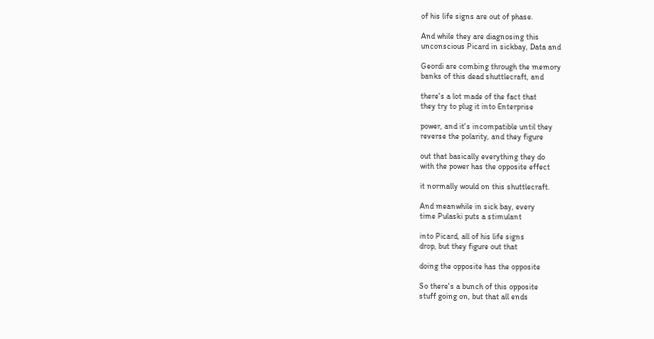of his life signs are out of phase.

And while they are diagnosing this
unconscious Picard in sickbay, Data and

Geordi are combing through the memory
banks of this dead shuttlecraft, and

there's a lot made of the fact that
they try to plug it into Enterprise

power, and it's incompatible until they
reverse the polarity, and they figure

out that basically everything they do
with the power has the opposite effect

it normally would on this shuttlecraft.

And meanwhile in sick bay, every
time Pulaski puts a stimulant

into Picard, all of his life signs
drop, but they figure out that

doing the opposite has the opposite

So there's a bunch of this opposite
stuff going on, but that all ends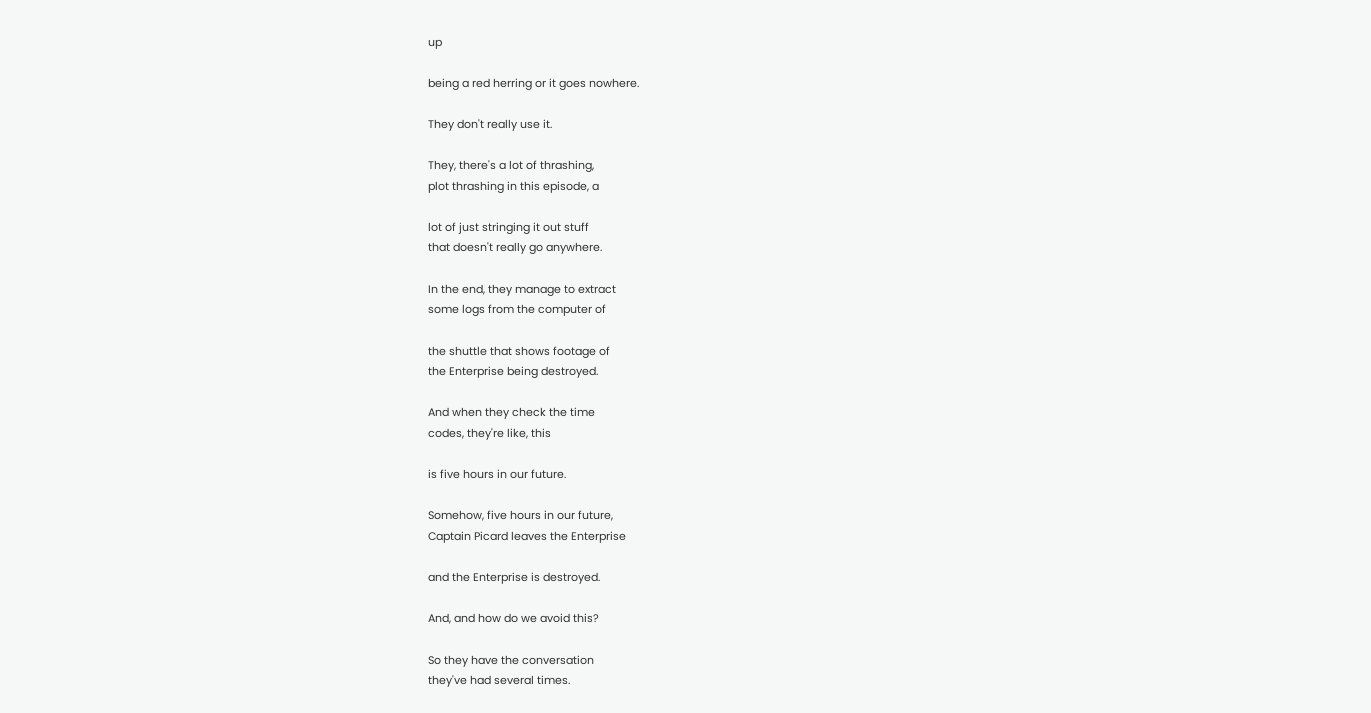up

being a red herring or it goes nowhere.

They don't really use it.

They, there's a lot of thrashing,
plot thrashing in this episode, a

lot of just stringing it out stuff
that doesn't really go anywhere.

In the end, they manage to extract
some logs from the computer of

the shuttle that shows footage of
the Enterprise being destroyed.

And when they check the time
codes, they're like, this

is five hours in our future.

Somehow, five hours in our future,
Captain Picard leaves the Enterprise

and the Enterprise is destroyed.

And, and how do we avoid this?

So they have the conversation
they've had several times.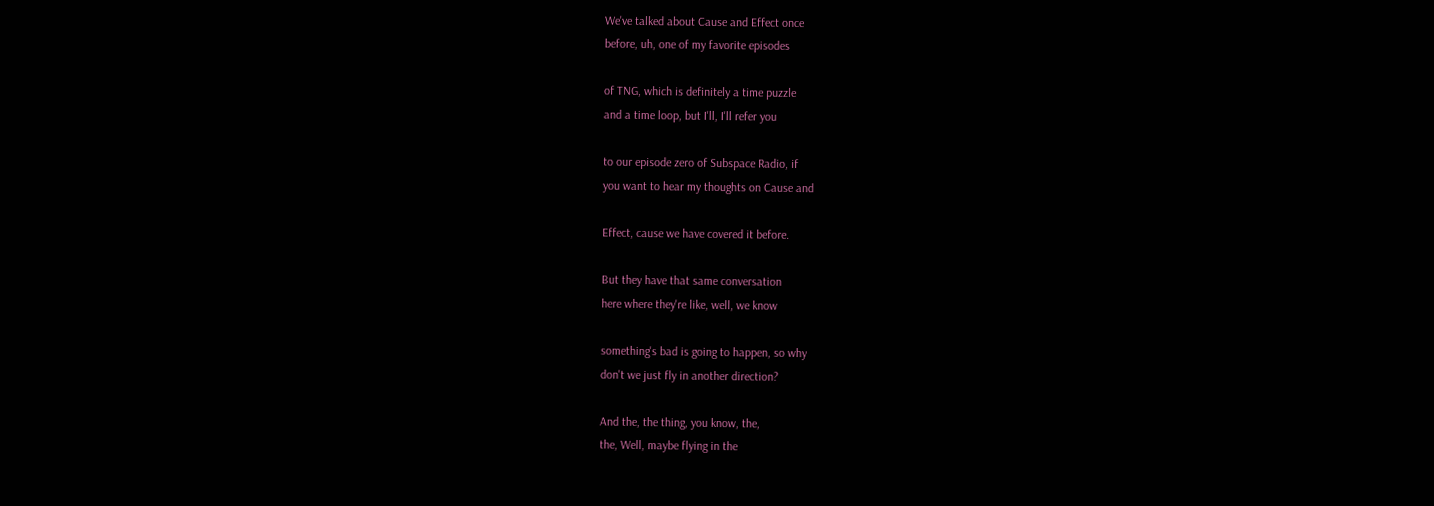We've talked about Cause and Effect once
before, uh, one of my favorite episodes

of TNG, which is definitely a time puzzle
and a time loop, but I'll, I'll refer you

to our episode zero of Subspace Radio, if
you want to hear my thoughts on Cause and

Effect, cause we have covered it before.

But they have that same conversation
here where they're like, well, we know

something's bad is going to happen, so why
don't we just fly in another direction?

And the, the thing, you know, the,
the, Well, maybe flying in the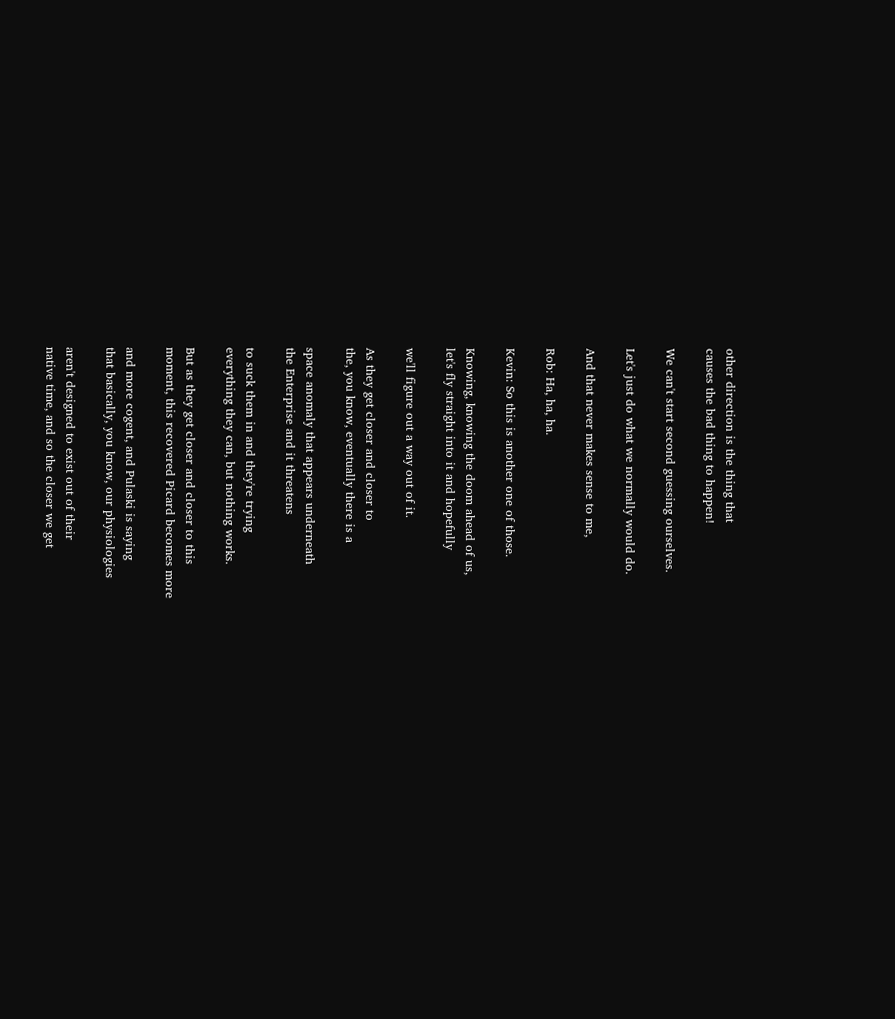other direction is the thing that
causes the bad thing to happen!

We can't start second guessing ourselves.

Let's just do what we normally would do.

And that never makes sense to me,

Rob: Ha, ha, ha.

Kevin: So this is another one of those.

Knowing, knowing the doom ahead of us,
let's fly straight into it and hopefully

we'll figure out a way out of it.

As they get closer and closer to
the, you know, eventually there is a

space anomaly that appears underneath
the Enterprise and it threatens

to suck them in and they're trying
everything they can, but nothing works.

But as they get closer and closer to this
moment, this recovered Picard becomes more

and more cogent, and Pulaski is saying
that basically, you know, our physiologies

aren't designed to exist out of their
native time, and so the closer we get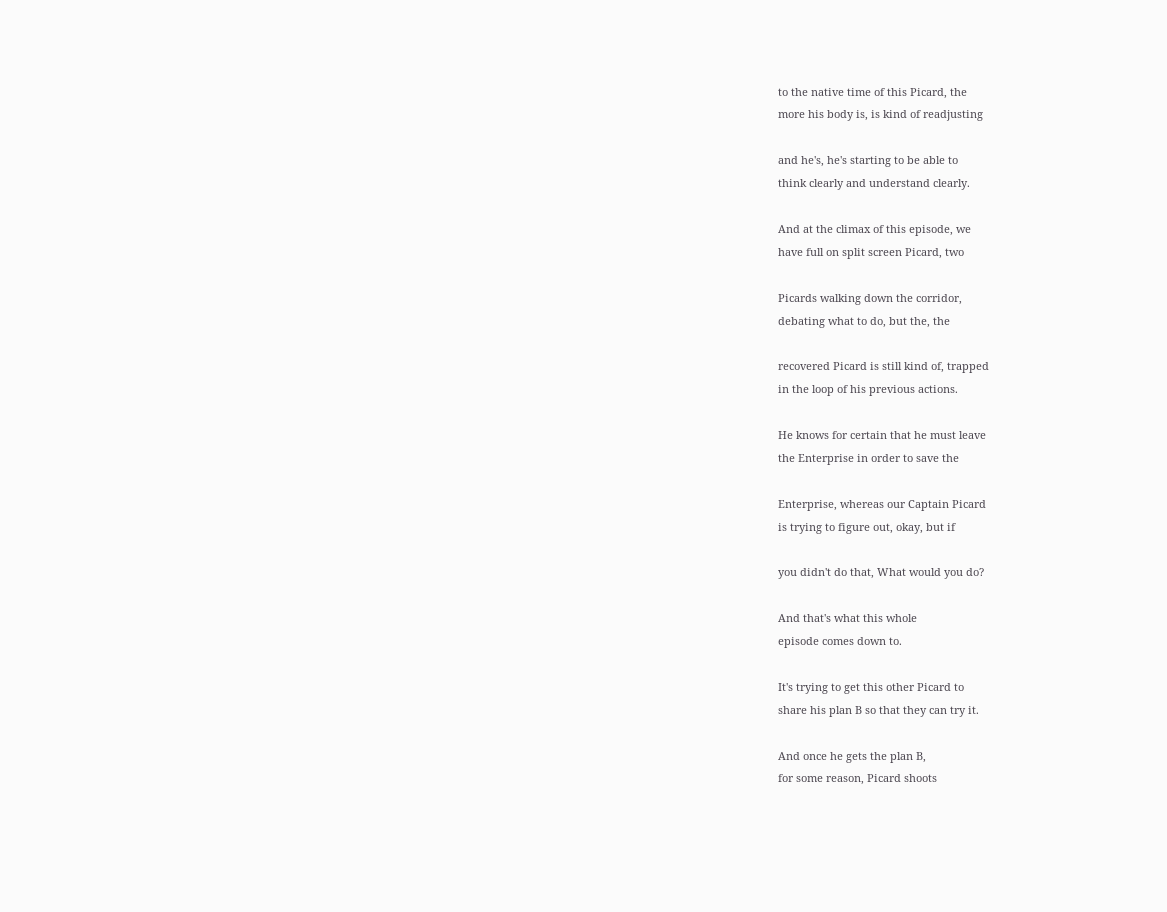to the native time of this Picard, the
more his body is, is kind of readjusting

and he's, he's starting to be able to
think clearly and understand clearly.

And at the climax of this episode, we
have full on split screen Picard, two

Picards walking down the corridor,
debating what to do, but the, the

recovered Picard is still kind of, trapped
in the loop of his previous actions.

He knows for certain that he must leave
the Enterprise in order to save the

Enterprise, whereas our Captain Picard
is trying to figure out, okay, but if

you didn't do that, What would you do?

And that's what this whole
episode comes down to.

It's trying to get this other Picard to
share his plan B so that they can try it.

And once he gets the plan B,
for some reason, Picard shoots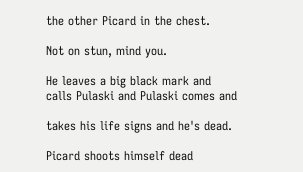the other Picard in the chest.

Not on stun, mind you.

He leaves a big black mark and
calls Pulaski and Pulaski comes and

takes his life signs and he's dead.

Picard shoots himself dead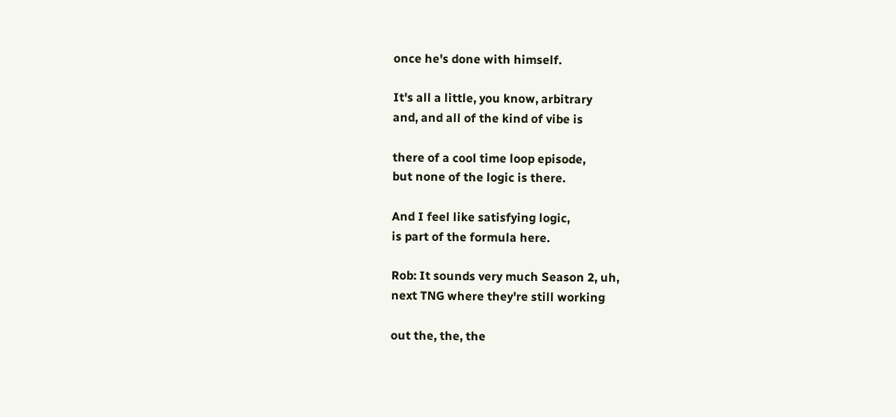once he's done with himself.

It's all a little, you know, arbitrary
and, and all of the kind of vibe is

there of a cool time loop episode,
but none of the logic is there.

And I feel like satisfying logic,
is part of the formula here.

Rob: It sounds very much Season 2, uh,
next TNG where they're still working

out the, the, the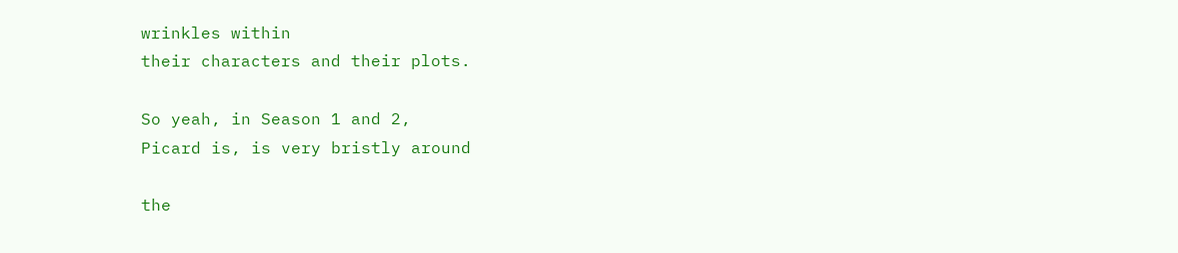wrinkles within
their characters and their plots.

So yeah, in Season 1 and 2,
Picard is, is very bristly around

the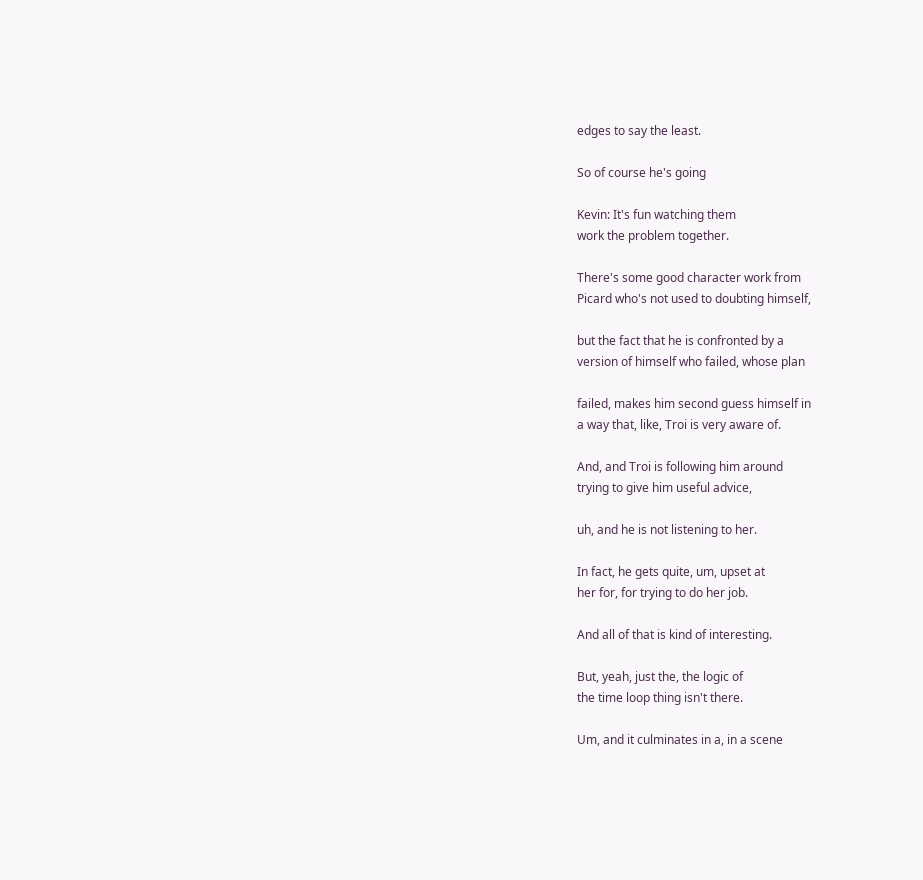edges to say the least.

So of course he's going

Kevin: It's fun watching them
work the problem together.

There's some good character work from
Picard who's not used to doubting himself,

but the fact that he is confronted by a
version of himself who failed, whose plan

failed, makes him second guess himself in
a way that, like, Troi is very aware of.

And, and Troi is following him around
trying to give him useful advice,

uh, and he is not listening to her.

In fact, he gets quite, um, upset at
her for, for trying to do her job.

And all of that is kind of interesting.

But, yeah, just the, the logic of
the time loop thing isn't there.

Um, and it culminates in a, in a scene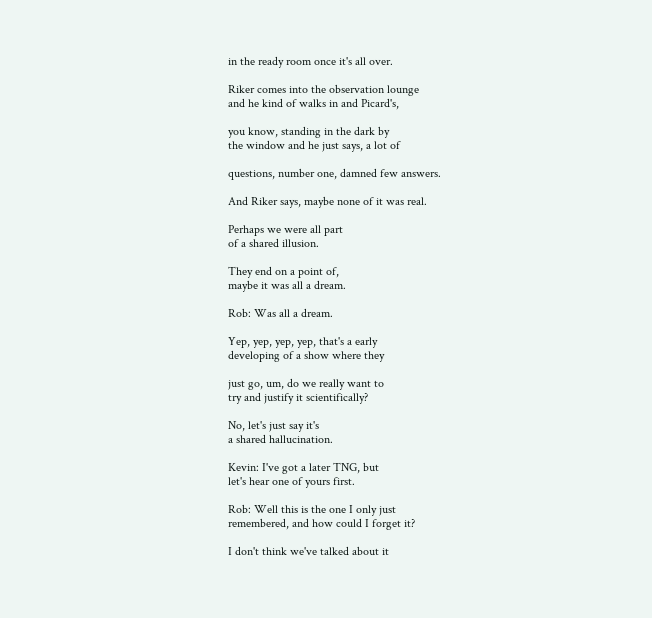in the ready room once it's all over.

Riker comes into the observation lounge
and he kind of walks in and Picard's,

you know, standing in the dark by
the window and he just says, a lot of

questions, number one, damned few answers.

And Riker says, maybe none of it was real.

Perhaps we were all part
of a shared illusion.

They end on a point of,
maybe it was all a dream.

Rob: Was all a dream.

Yep, yep, yep, yep, that's a early
developing of a show where they

just go, um, do we really want to
try and justify it scientifically?

No, let's just say it's
a shared hallucination.

Kevin: I've got a later TNG, but
let's hear one of yours first.

Rob: Well this is the one I only just
remembered, and how could I forget it?

I don't think we've talked about it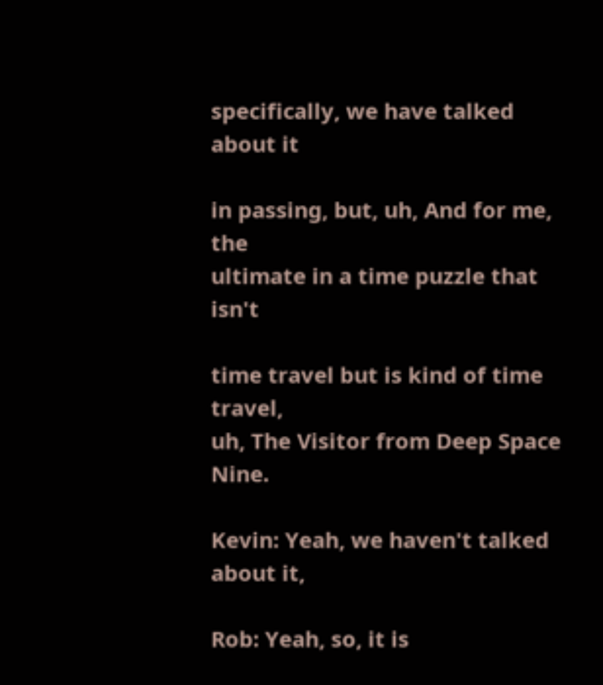specifically, we have talked about it

in passing, but, uh, And for me, the
ultimate in a time puzzle that isn't

time travel but is kind of time travel,
uh, The Visitor from Deep Space Nine.

Kevin: Yeah, we haven't talked about it,

Rob: Yeah, so, it is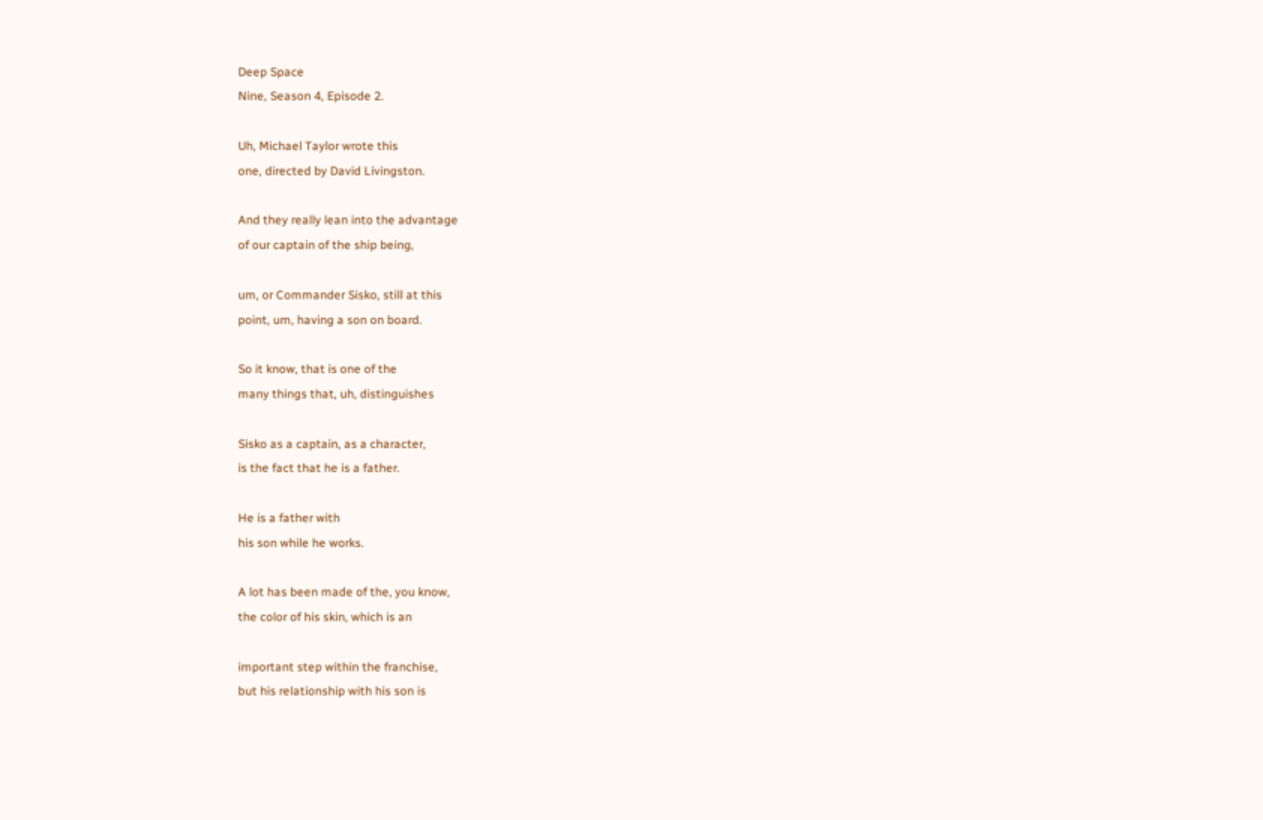Deep Space
Nine, Season 4, Episode 2.

Uh, Michael Taylor wrote this
one, directed by David Livingston.

And they really lean into the advantage
of our captain of the ship being,

um, or Commander Sisko, still at this
point, um, having a son on board.

So it know, that is one of the
many things that, uh, distinguishes

Sisko as a captain, as a character,
is the fact that he is a father.

He is a father with
his son while he works.

A lot has been made of the, you know,
the color of his skin, which is an

important step within the franchise,
but his relationship with his son is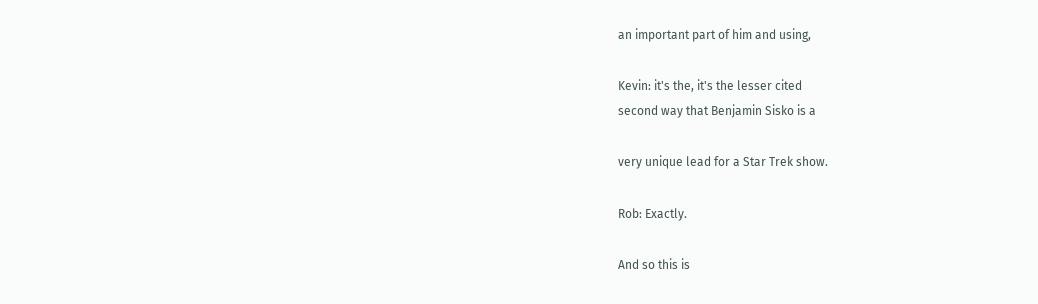an important part of him and using,

Kevin: it's the, it's the lesser cited
second way that Benjamin Sisko is a

very unique lead for a Star Trek show.

Rob: Exactly.

And so this is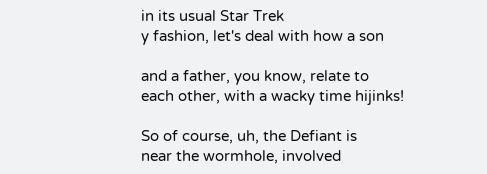in its usual Star Trek
y fashion, let's deal with how a son

and a father, you know, relate to
each other, with a wacky time hijinks!

So of course, uh, the Defiant is
near the wormhole, involved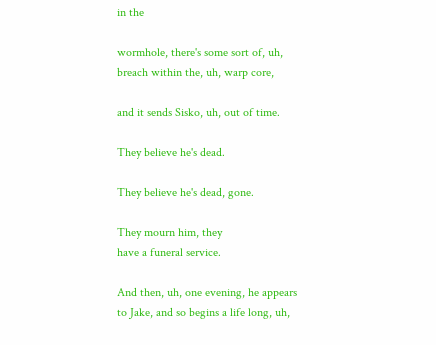in the

wormhole, there's some sort of, uh,
breach within the, uh, warp core,

and it sends Sisko, uh, out of time.

They believe he's dead.

They believe he's dead, gone.

They mourn him, they
have a funeral service.

And then, uh, one evening, he appears
to Jake, and so begins a life long, uh,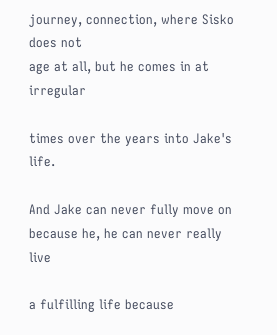journey, connection, where Sisko does not
age at all, but he comes in at irregular

times over the years into Jake's life.

And Jake can never fully move on
because he, he can never really live

a fulfilling life because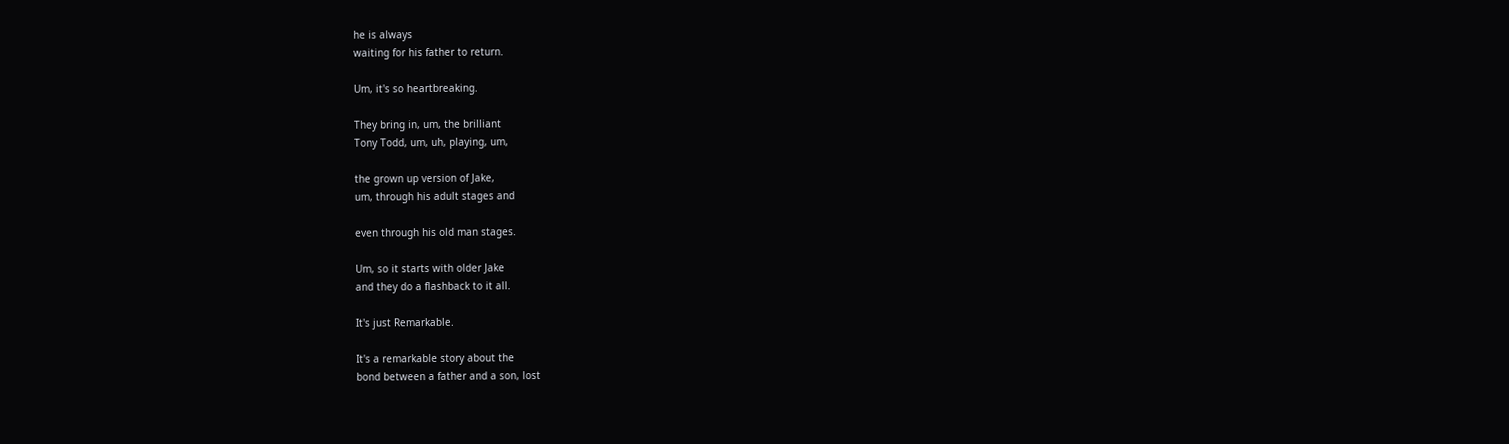he is always
waiting for his father to return.

Um, it's so heartbreaking.

They bring in, um, the brilliant
Tony Todd, um, uh, playing, um,

the grown up version of Jake,
um, through his adult stages and

even through his old man stages.

Um, so it starts with older Jake
and they do a flashback to it all.

It's just Remarkable.

It's a remarkable story about the
bond between a father and a son, lost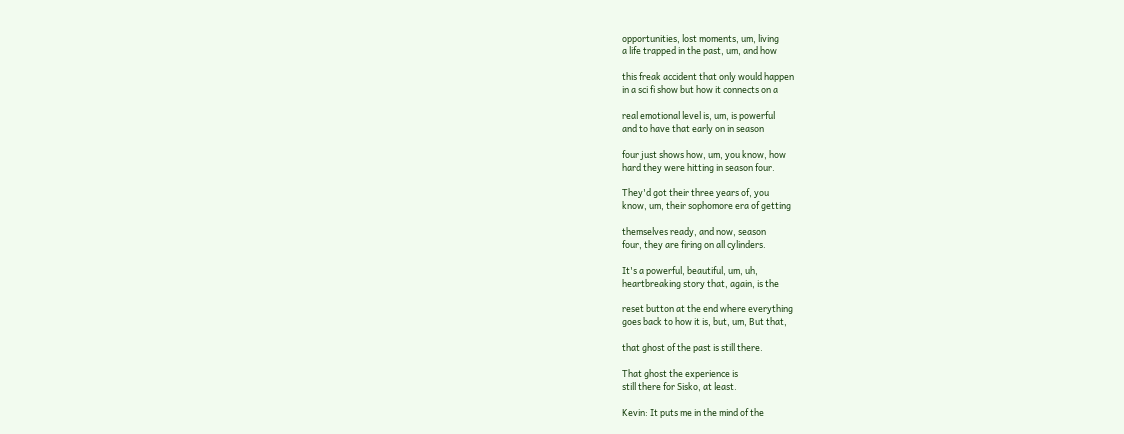opportunities, lost moments, um, living
a life trapped in the past, um, and how

this freak accident that only would happen
in a sci fi show but how it connects on a

real emotional level is, um, is powerful
and to have that early on in season

four just shows how, um, you know, how
hard they were hitting in season four.

They'd got their three years of, you
know, um, their sophomore era of getting

themselves ready, and now, season
four, they are firing on all cylinders.

It's a powerful, beautiful, um, uh,
heartbreaking story that, again, is the

reset button at the end where everything
goes back to how it is, but, um, But that,

that ghost of the past is still there.

That ghost the experience is
still there for Sisko, at least.

Kevin: It puts me in the mind of the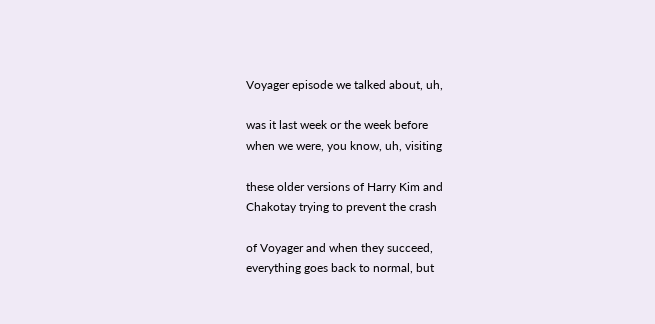Voyager episode we talked about, uh,

was it last week or the week before
when we were, you know, uh, visiting

these older versions of Harry Kim and
Chakotay trying to prevent the crash

of Voyager and when they succeed,
everything goes back to normal, but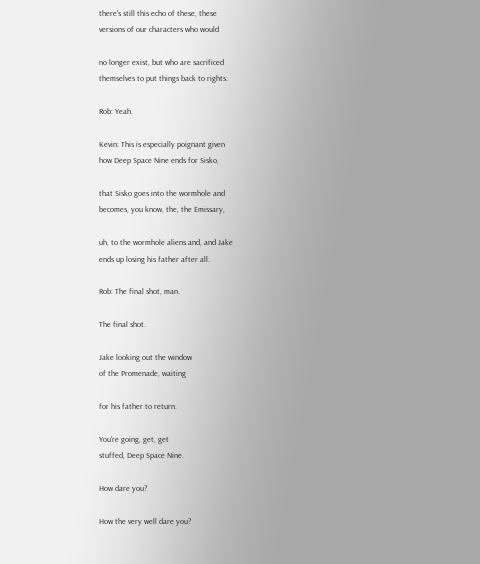there's still this echo of these, these
versions of our characters who would

no longer exist, but who are sacrificed
themselves to put things back to rights.

Rob: Yeah.

Kevin: This is especially poignant given
how Deep Space Nine ends for Sisko,

that Sisko goes into the wormhole and
becomes, you know, the, the Emissary,

uh, to the wormhole aliens and, and Jake
ends up losing his father after all.

Rob: The final shot, man.

The final shot.

Jake looking out the window
of the Promenade, waiting

for his father to return.

You're going, get, get
stuffed, Deep Space Nine.

How dare you?

How the very well dare you?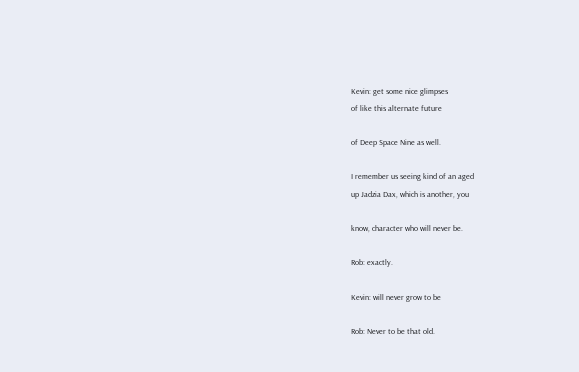Kevin: get some nice glimpses
of like this alternate future

of Deep Space Nine as well.

I remember us seeing kind of an aged
up Jadzia Dax, which is another, you

know, character who will never be.

Rob: exactly.

Kevin: will never grow to be

Rob: Never to be that old.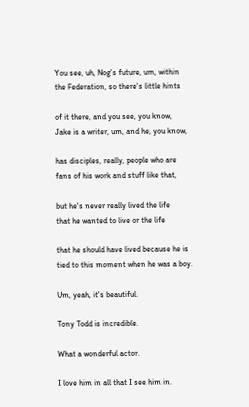You see, uh, Nog's future, um, within
the Federation, so there's little hints

of it there, and you see, you know,
Jake is a writer, um, and he, you know,

has disciples, really, people who are
fans of his work and stuff like that,

but he's never really lived the life
that he wanted to live or the life

that he should have lived because he is
tied to this moment when he was a boy.

Um, yeah, it's beautiful.

Tony Todd is incredible.

What a wonderful actor.

I love him in all that I see him in.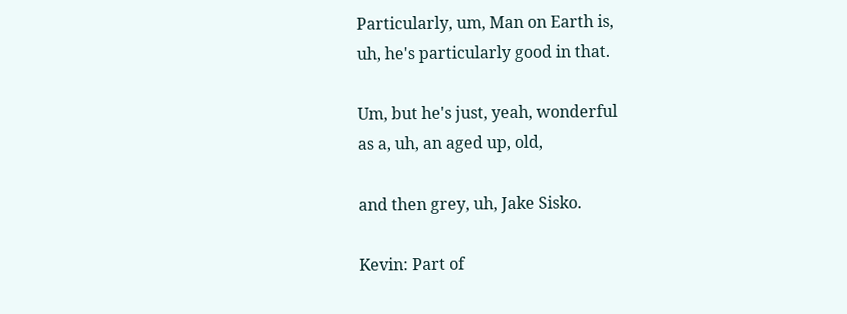Particularly, um, Man on Earth is,
uh, he's particularly good in that.

Um, but he's just, yeah, wonderful
as a, uh, an aged up, old,

and then grey, uh, Jake Sisko.

Kevin: Part of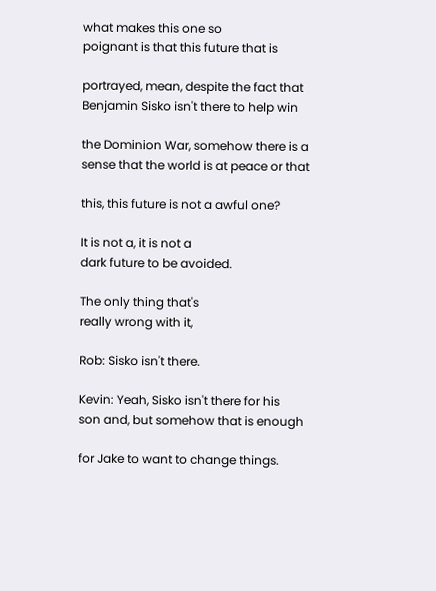what makes this one so
poignant is that this future that is

portrayed, mean, despite the fact that
Benjamin Sisko isn't there to help win

the Dominion War, somehow there is a
sense that the world is at peace or that

this, this future is not a awful one?

It is not a, it is not a
dark future to be avoided.

The only thing that's
really wrong with it,

Rob: Sisko isn't there.

Kevin: Yeah, Sisko isn't there for his
son and, but somehow that is enough

for Jake to want to change things.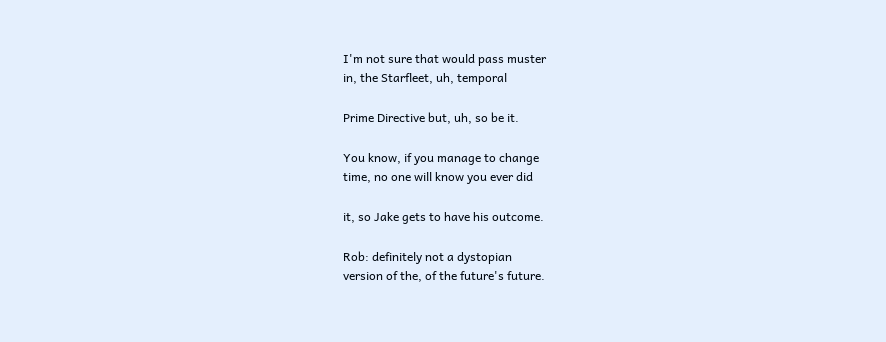I'm not sure that would pass muster
in, the Starfleet, uh, temporal

Prime Directive but, uh, so be it.

You know, if you manage to change
time, no one will know you ever did

it, so Jake gets to have his outcome.

Rob: definitely not a dystopian
version of the, of the future's future.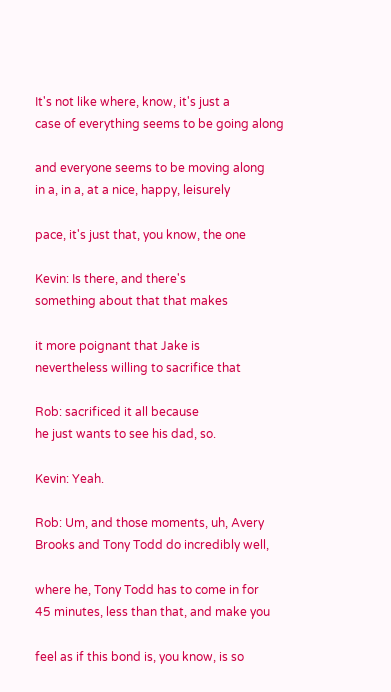It's not like where, know, it's just a
case of everything seems to be going along

and everyone seems to be moving along
in a, in a, at a nice, happy, leisurely

pace, it's just that, you know, the one

Kevin: Is there, and there's
something about that that makes

it more poignant that Jake is
nevertheless willing to sacrifice that

Rob: sacrificed it all because
he just wants to see his dad, so.

Kevin: Yeah.

Rob: Um, and those moments, uh, Avery
Brooks and Tony Todd do incredibly well,

where he, Tony Todd has to come in for
45 minutes, less than that, and make you

feel as if this bond is, you know, is so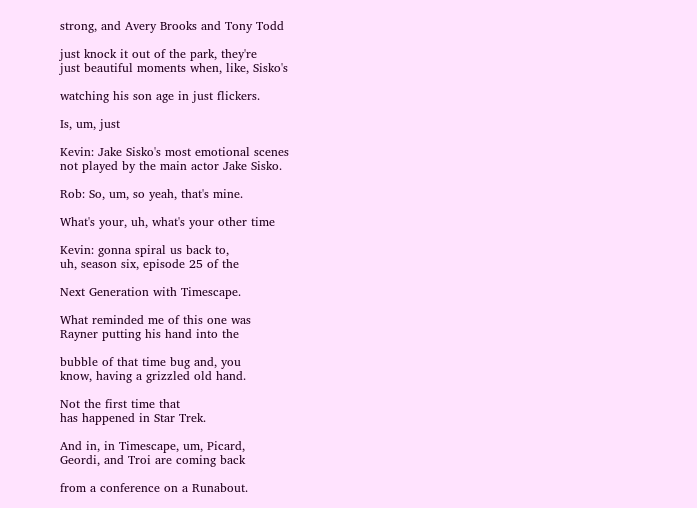strong, and Avery Brooks and Tony Todd

just knock it out of the park, they're
just beautiful moments when, like, Sisko's

watching his son age in just flickers.

Is, um, just

Kevin: Jake Sisko's most emotional scenes
not played by the main actor Jake Sisko.

Rob: So, um, so yeah, that's mine.

What's your, uh, what's your other time

Kevin: gonna spiral us back to,
uh, season six, episode 25 of the

Next Generation with Timescape.

What reminded me of this one was
Rayner putting his hand into the

bubble of that time bug and, you
know, having a grizzled old hand.

Not the first time that
has happened in Star Trek.

And in, in Timescape, um, Picard,
Geordi, and Troi are coming back

from a conference on a Runabout.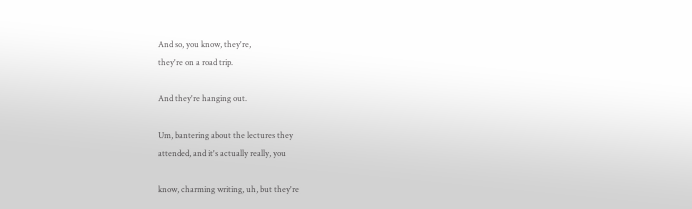And so, you know, they're,
they're on a road trip.

And they're hanging out.

Um, bantering about the lectures they
attended, and it's actually really, you

know, charming writing, uh, but they're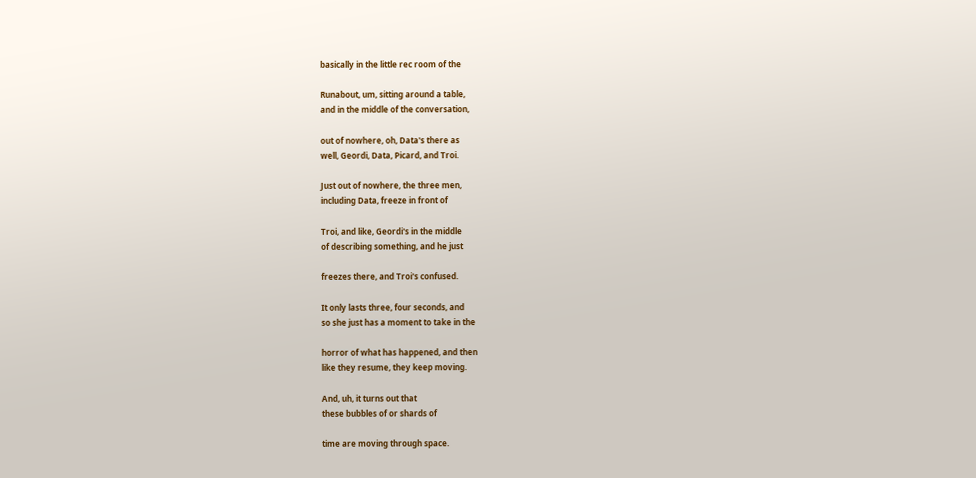basically in the little rec room of the

Runabout, um, sitting around a table,
and in the middle of the conversation,

out of nowhere, oh, Data's there as
well, Geordi, Data, Picard, and Troi.

Just out of nowhere, the three men,
including Data, freeze in front of

Troi, and like, Geordi's in the middle
of describing something, and he just

freezes there, and Troi's confused.

It only lasts three, four seconds, and
so she just has a moment to take in the

horror of what has happened, and then
like they resume, they keep moving.

And, uh, it turns out that
these bubbles of or shards of

time are moving through space.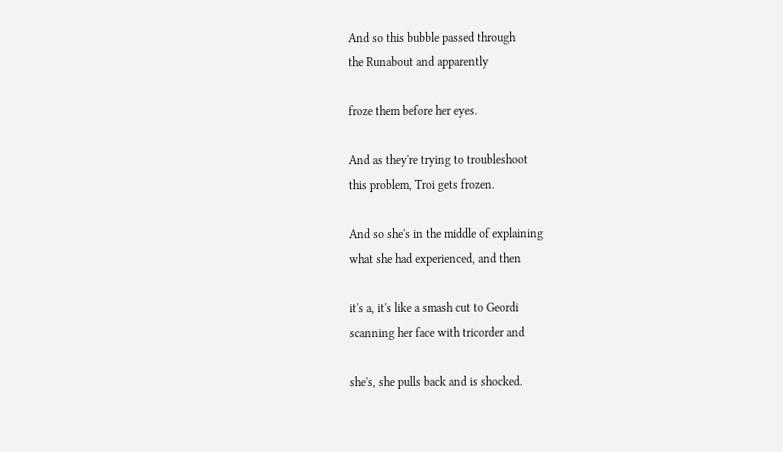And so this bubble passed through
the Runabout and apparently

froze them before her eyes.

And as they're trying to troubleshoot
this problem, Troi gets frozen.

And so she's in the middle of explaining
what she had experienced, and then

it's a, it's like a smash cut to Geordi
scanning her face with tricorder and

she's, she pulls back and is shocked.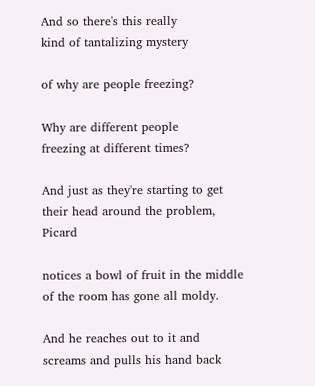And so there's this really
kind of tantalizing mystery

of why are people freezing?

Why are different people
freezing at different times?

And just as they're starting to get
their head around the problem, Picard

notices a bowl of fruit in the middle
of the room has gone all moldy.

And he reaches out to it and
screams and pulls his hand back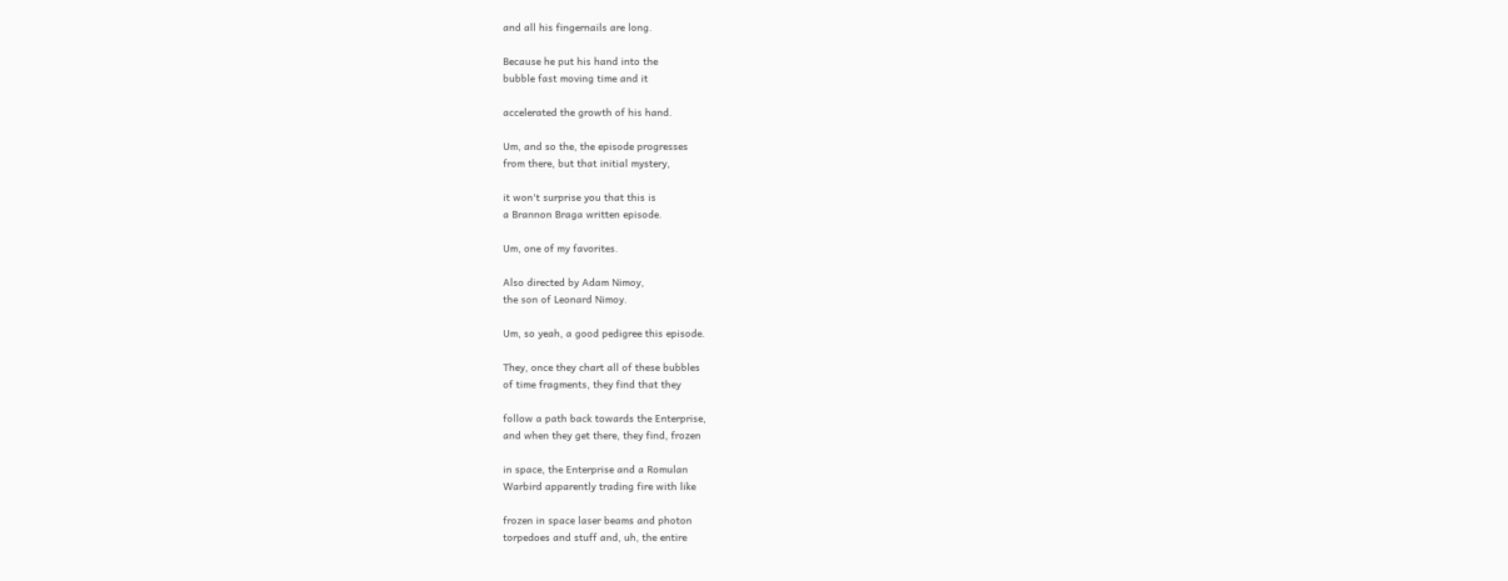and all his fingernails are long.

Because he put his hand into the
bubble fast moving time and it

accelerated the growth of his hand.

Um, and so the, the episode progresses
from there, but that initial mystery,

it won't surprise you that this is
a Brannon Braga written episode.

Um, one of my favorites.

Also directed by Adam Nimoy,
the son of Leonard Nimoy.

Um, so yeah, a good pedigree this episode.

They, once they chart all of these bubbles
of time fragments, they find that they

follow a path back towards the Enterprise,
and when they get there, they find, frozen

in space, the Enterprise and a Romulan
Warbird apparently trading fire with like

frozen in space laser beams and photon
torpedoes and stuff and, uh, the entire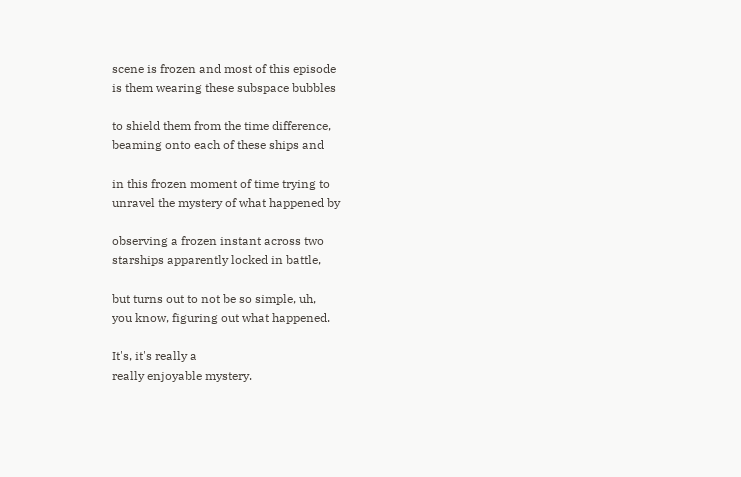scene is frozen and most of this episode
is them wearing these subspace bubbles

to shield them from the time difference,
beaming onto each of these ships and

in this frozen moment of time trying to
unravel the mystery of what happened by

observing a frozen instant across two
starships apparently locked in battle,

but turns out to not be so simple, uh,
you know, figuring out what happened.

It's, it's really a
really enjoyable mystery.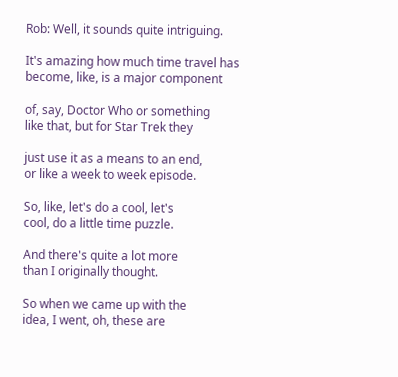Rob: Well, it sounds quite intriguing.

It's amazing how much time travel has
become, like, is a major component

of, say, Doctor Who or something
like that, but for Star Trek they

just use it as a means to an end,
or like a week to week episode.

So, like, let's do a cool, let's
cool, do a little time puzzle.

And there's quite a lot more
than I originally thought.

So when we came up with the
idea, I went, oh, these are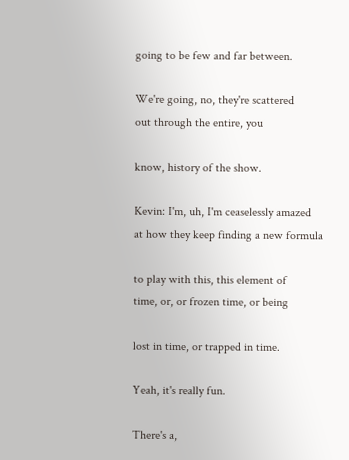going to be few and far between.

We're going, no, they're scattered
out through the entire, you

know, history of the show.

Kevin: I'm, uh, I'm ceaselessly amazed
at how they keep finding a new formula

to play with this, this element of
time, or, or frozen time, or being

lost in time, or trapped in time.

Yeah, it's really fun.

There's a,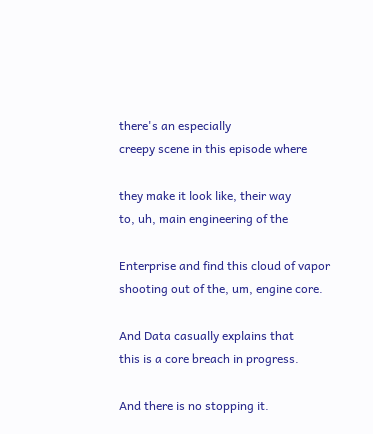there's an especially
creepy scene in this episode where

they make it look like, their way
to, uh, main engineering of the

Enterprise and find this cloud of vapor
shooting out of the, um, engine core.

And Data casually explains that
this is a core breach in progress.

And there is no stopping it.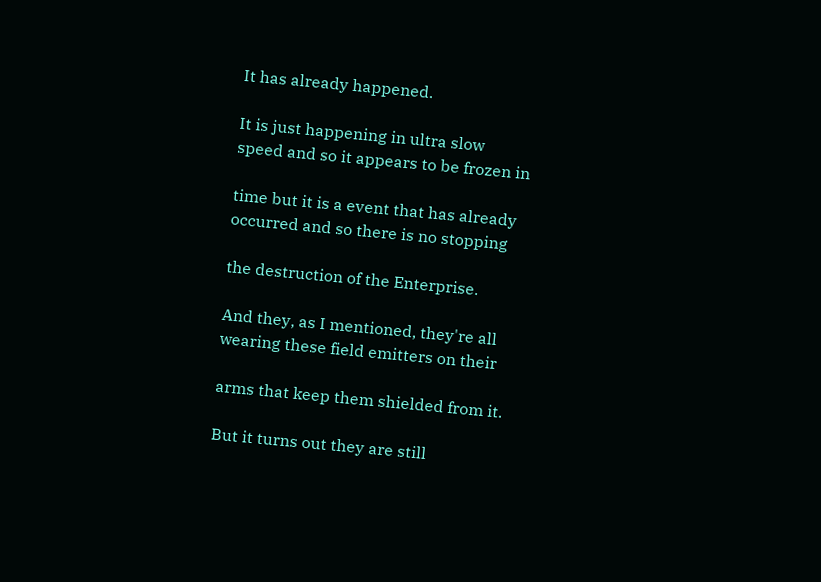It has already happened.

It is just happening in ultra slow
speed and so it appears to be frozen in

time but it is a event that has already
occurred and so there is no stopping

the destruction of the Enterprise.

And they, as I mentioned, they're all
wearing these field emitters on their

arms that keep them shielded from it.

But it turns out they are still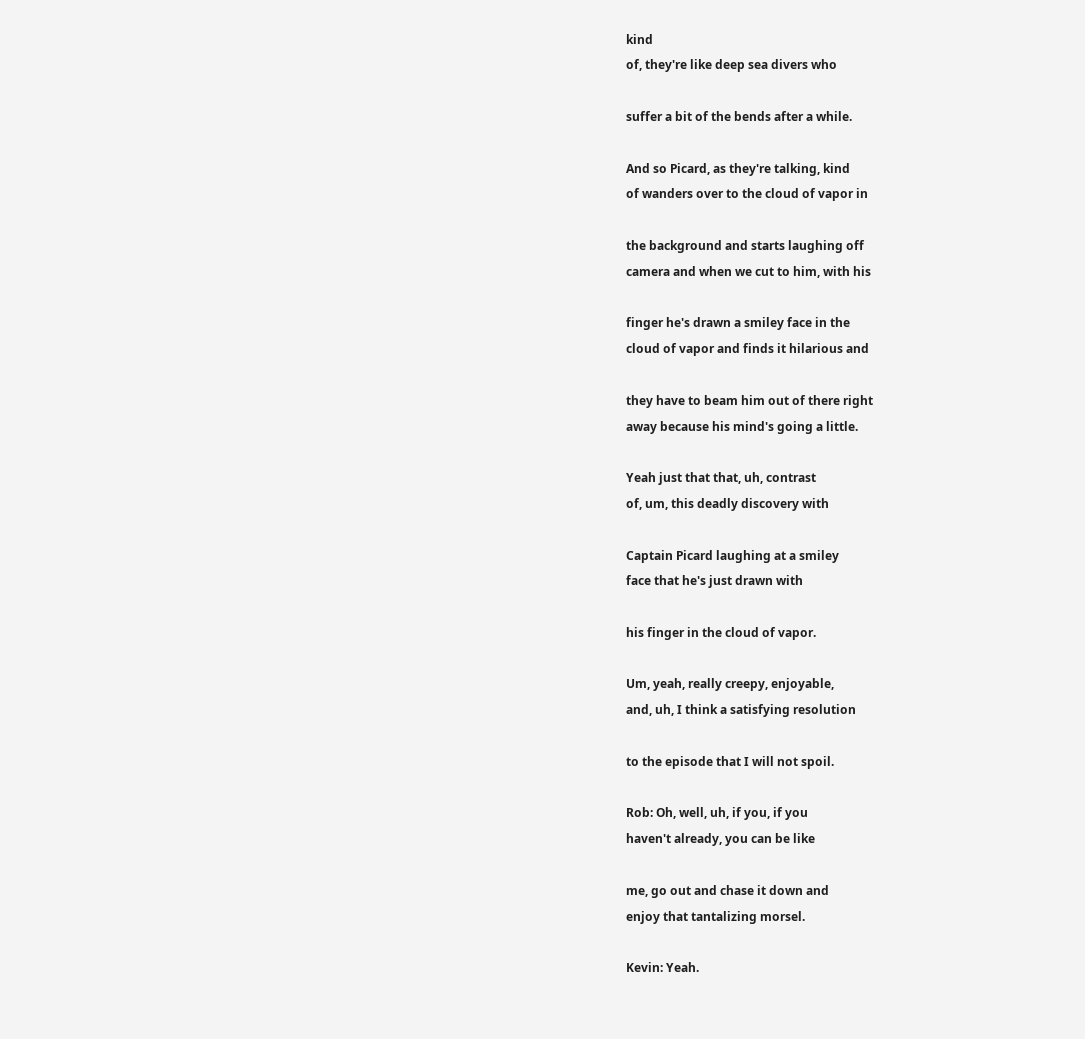kind
of, they're like deep sea divers who

suffer a bit of the bends after a while.

And so Picard, as they're talking, kind
of wanders over to the cloud of vapor in

the background and starts laughing off
camera and when we cut to him, with his

finger he's drawn a smiley face in the
cloud of vapor and finds it hilarious and

they have to beam him out of there right
away because his mind's going a little.

Yeah just that that, uh, contrast
of, um, this deadly discovery with

Captain Picard laughing at a smiley
face that he's just drawn with

his finger in the cloud of vapor.

Um, yeah, really creepy, enjoyable,
and, uh, I think a satisfying resolution

to the episode that I will not spoil.

Rob: Oh, well, uh, if you, if you
haven't already, you can be like

me, go out and chase it down and
enjoy that tantalizing morsel.

Kevin: Yeah.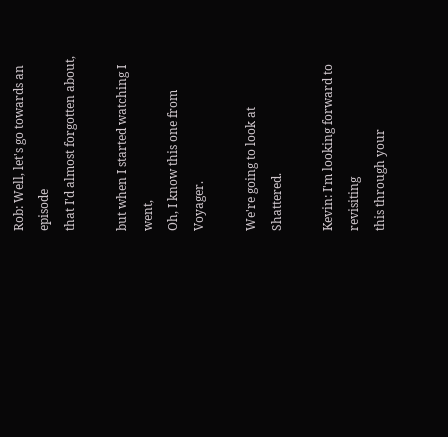Rob: Well, let's go towards an episode
that I'd almost forgotten about,

but when I started watching I went,
Oh, I know this one from Voyager.

We're going to look at Shattered.

Kevin: I'm looking forward to revisiting
this through your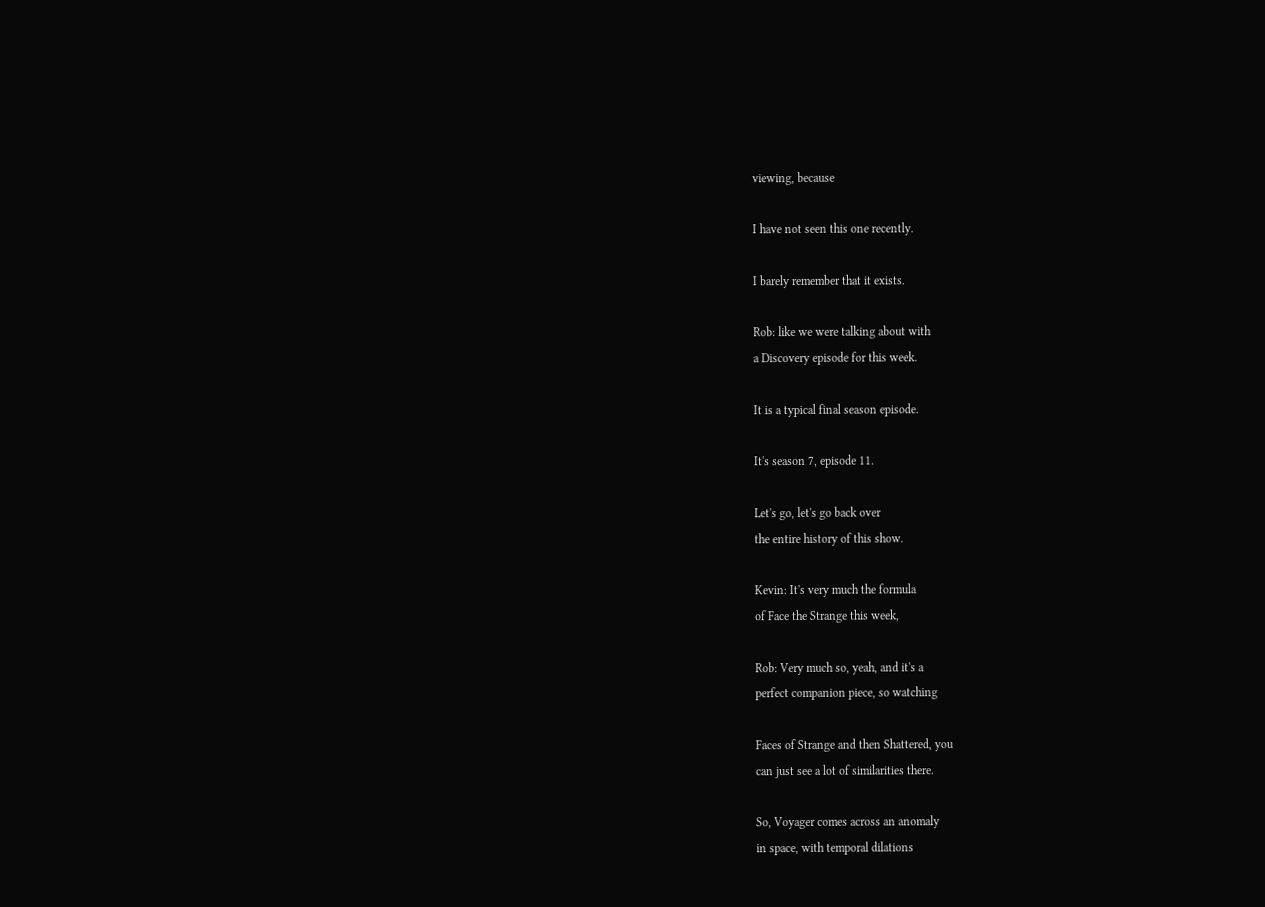viewing, because

I have not seen this one recently.

I barely remember that it exists.

Rob: like we were talking about with
a Discovery episode for this week.

It is a typical final season episode.

It's season 7, episode 11.

Let's go, let's go back over
the entire history of this show.

Kevin: It's very much the formula
of Face the Strange this week,

Rob: Very much so, yeah, and it's a
perfect companion piece, so watching

Faces of Strange and then Shattered, you
can just see a lot of similarities there.

So, Voyager comes across an anomaly
in space, with temporal dilations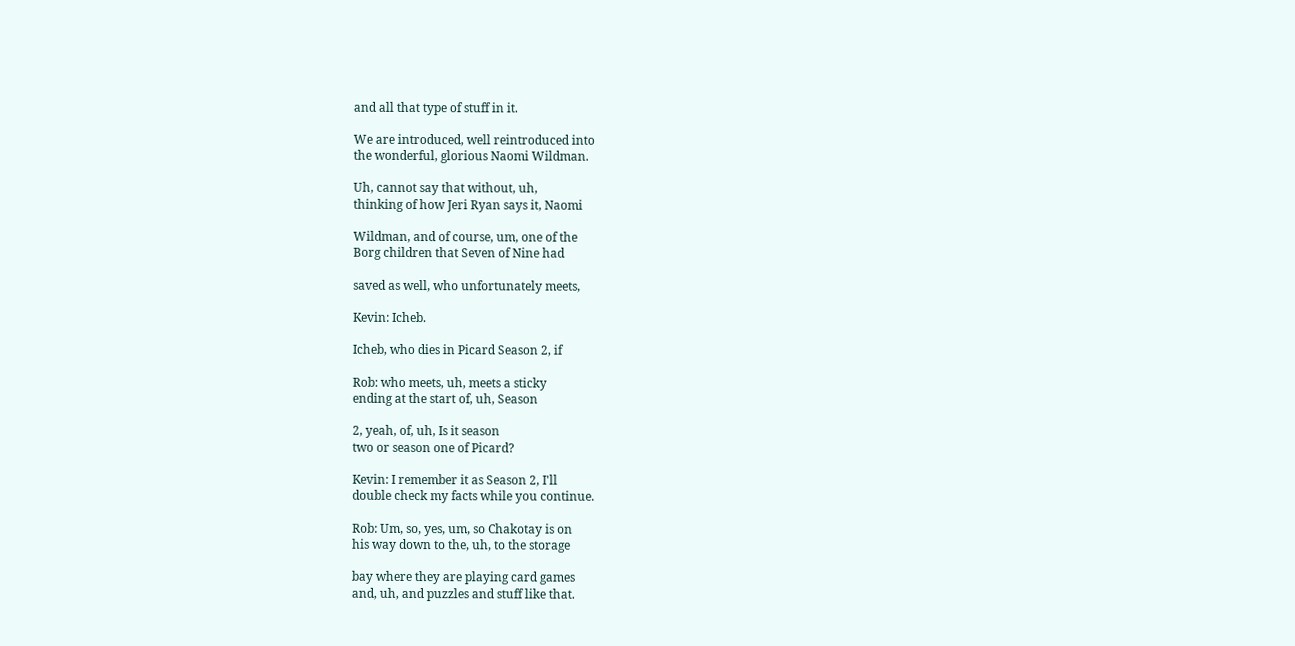and all that type of stuff in it.

We are introduced, well reintroduced into
the wonderful, glorious Naomi Wildman.

Uh, cannot say that without, uh,
thinking of how Jeri Ryan says it, Naomi

Wildman, and of course, um, one of the
Borg children that Seven of Nine had

saved as well, who unfortunately meets,

Kevin: Icheb.

Icheb, who dies in Picard Season 2, if

Rob: who meets, uh, meets a sticky
ending at the start of, uh, Season

2, yeah, of, uh, Is it season
two or season one of Picard?

Kevin: I remember it as Season 2, I'll
double check my facts while you continue.

Rob: Um, so, yes, um, so Chakotay is on
his way down to the, uh, to the storage

bay where they are playing card games
and, uh, and puzzles and stuff like that.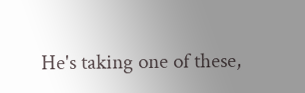He's taking one of these,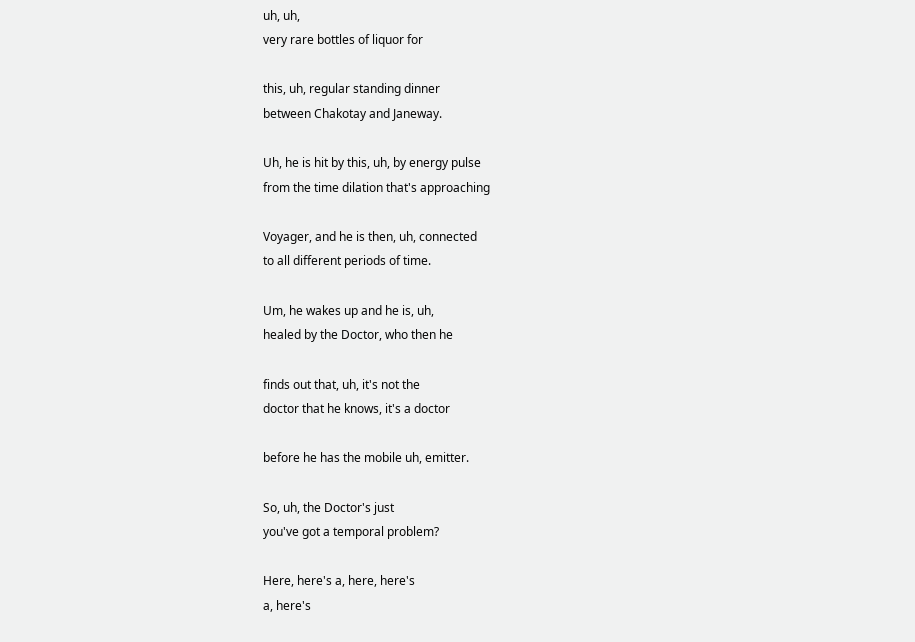uh, uh,
very rare bottles of liquor for

this, uh, regular standing dinner
between Chakotay and Janeway.

Uh, he is hit by this, uh, by energy pulse
from the time dilation that's approaching

Voyager, and he is then, uh, connected
to all different periods of time.

Um, he wakes up and he is, uh,
healed by the Doctor, who then he

finds out that, uh, it's not the
doctor that he knows, it's a doctor

before he has the mobile uh, emitter.

So, uh, the Doctor's just
you've got a temporal problem?

Here, here's a, here, here's
a, here's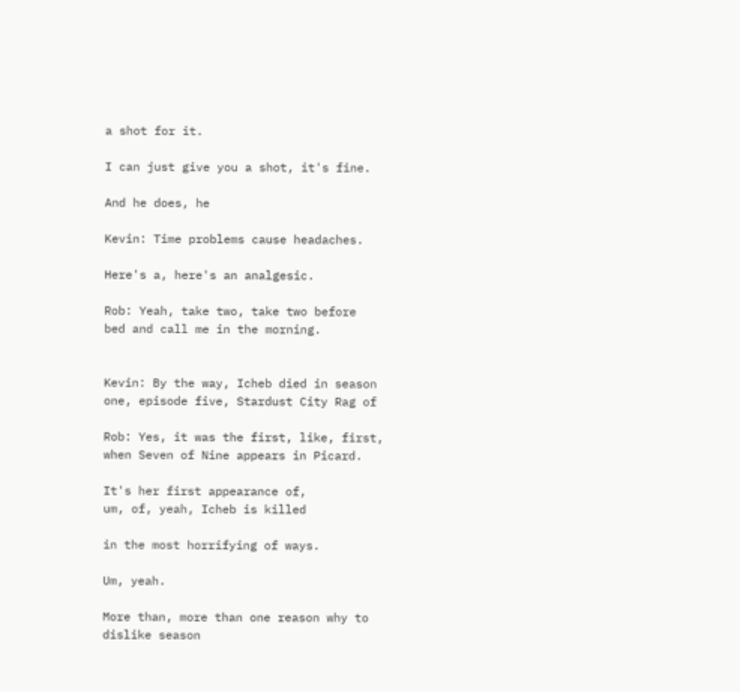a shot for it.

I can just give you a shot, it's fine.

And he does, he

Kevin: Time problems cause headaches.

Here's a, here's an analgesic.

Rob: Yeah, take two, take two before
bed and call me in the morning.


Kevin: By the way, Icheb died in season
one, episode five, Stardust City Rag of

Rob: Yes, it was the first, like, first,
when Seven of Nine appears in Picard.

It's her first appearance of,
um, of, yeah, Icheb is killed

in the most horrifying of ways.

Um, yeah.

More than, more than one reason why to
dislike season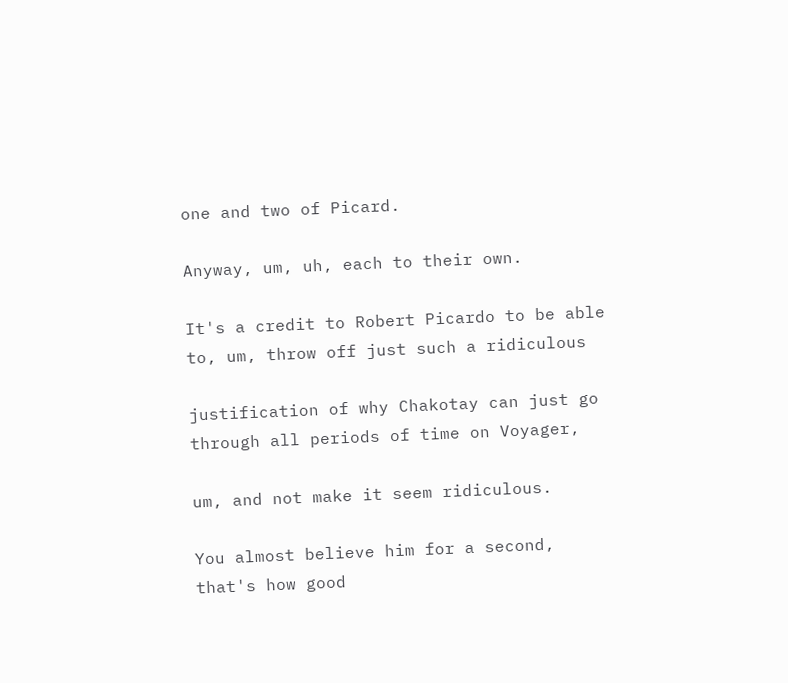one and two of Picard.

Anyway, um, uh, each to their own.

It's a credit to Robert Picardo to be able
to, um, throw off just such a ridiculous

justification of why Chakotay can just go
through all periods of time on Voyager,

um, and not make it seem ridiculous.

You almost believe him for a second,
that's how good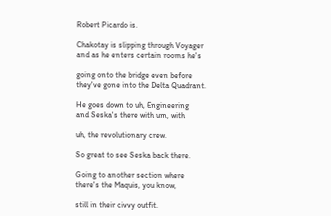Robert Picardo is.

Chakotay is slipping through Voyager
and as he enters certain rooms he's

going onto the bridge even before
they've gone into the Delta Quadrant.

He goes down to uh, Engineering
and Seska's there with um, with

uh, the revolutionary crew.

So great to see Seska back there.

Going to another section where
there's the Maquis, you know,

still in their civvy outfit.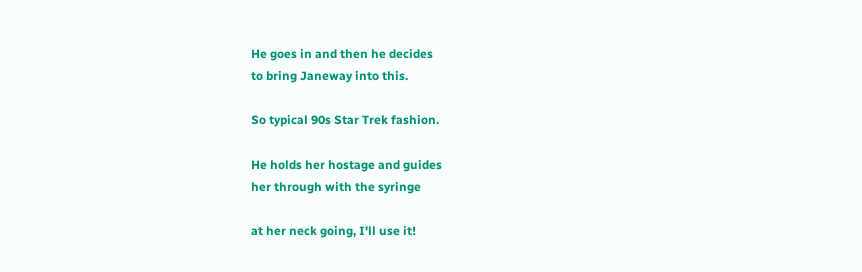He goes in and then he decides
to bring Janeway into this.

So typical 90s Star Trek fashion.

He holds her hostage and guides
her through with the syringe

at her neck going, I'll use it!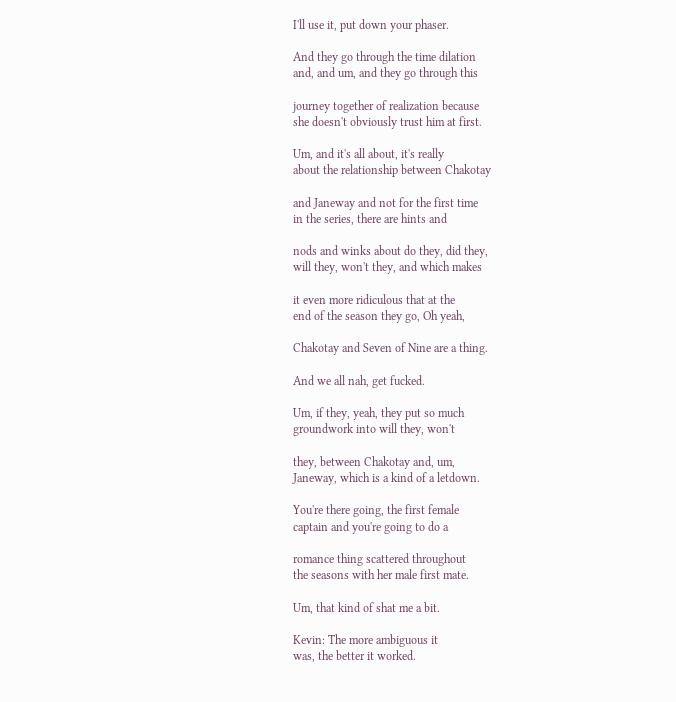I'll use it, put down your phaser.

And they go through the time dilation
and, and um, and they go through this

journey together of realization because
she doesn't obviously trust him at first.

Um, and it's all about, it's really
about the relationship between Chakotay

and Janeway and not for the first time
in the series, there are hints and

nods and winks about do they, did they,
will they, won't they, and which makes

it even more ridiculous that at the
end of the season they go, Oh yeah,

Chakotay and Seven of Nine are a thing.

And we all nah, get fucked.

Um, if they, yeah, they put so much
groundwork into will they, won't

they, between Chakotay and, um,
Janeway, which is a kind of a letdown.

You're there going, the first female
captain and you're going to do a

romance thing scattered throughout
the seasons with her male first mate.

Um, that kind of shat me a bit.

Kevin: The more ambiguous it
was, the better it worked.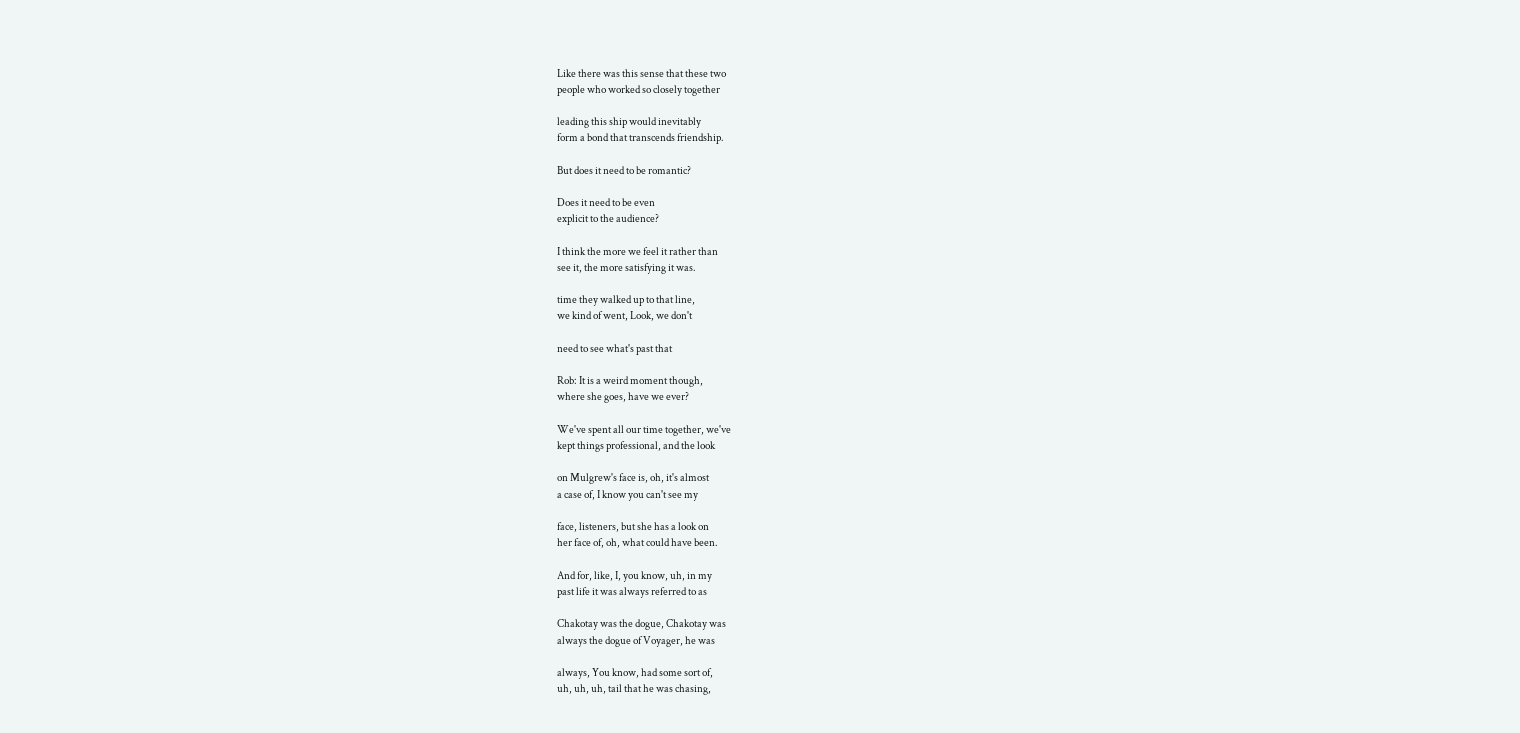Like there was this sense that these two
people who worked so closely together

leading this ship would inevitably
form a bond that transcends friendship.

But does it need to be romantic?

Does it need to be even
explicit to the audience?

I think the more we feel it rather than
see it, the more satisfying it was.

time they walked up to that line,
we kind of went, Look, we don't

need to see what's past that

Rob: It is a weird moment though,
where she goes, have we ever?

We've spent all our time together, we've
kept things professional, and the look

on Mulgrew's face is, oh, it's almost
a case of, I know you can't see my

face, listeners, but she has a look on
her face of, oh, what could have been.

And for, like, I, you know, uh, in my
past life it was always referred to as

Chakotay was the dogue, Chakotay was
always the dogue of Voyager, he was

always, You know, had some sort of,
uh, uh, uh, tail that he was chasing,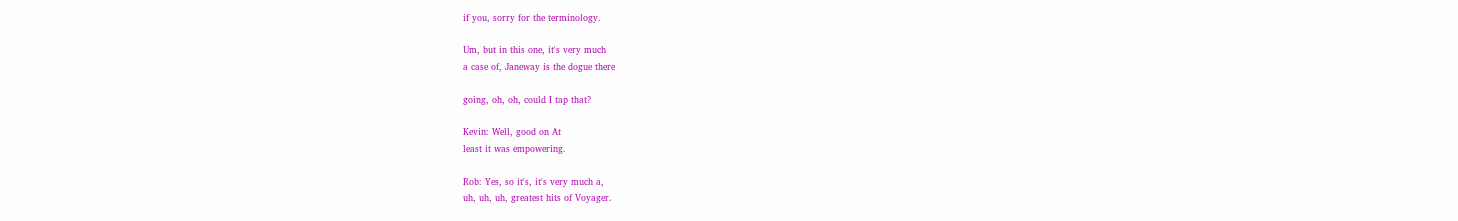if you, sorry for the terminology.

Um, but in this one, it's very much
a case of, Janeway is the dogue there

going, oh, oh, could I tap that?

Kevin: Well, good on At
least it was empowering.

Rob: Yes, so it's, it's very much a,
uh, uh, uh, greatest hits of Voyager.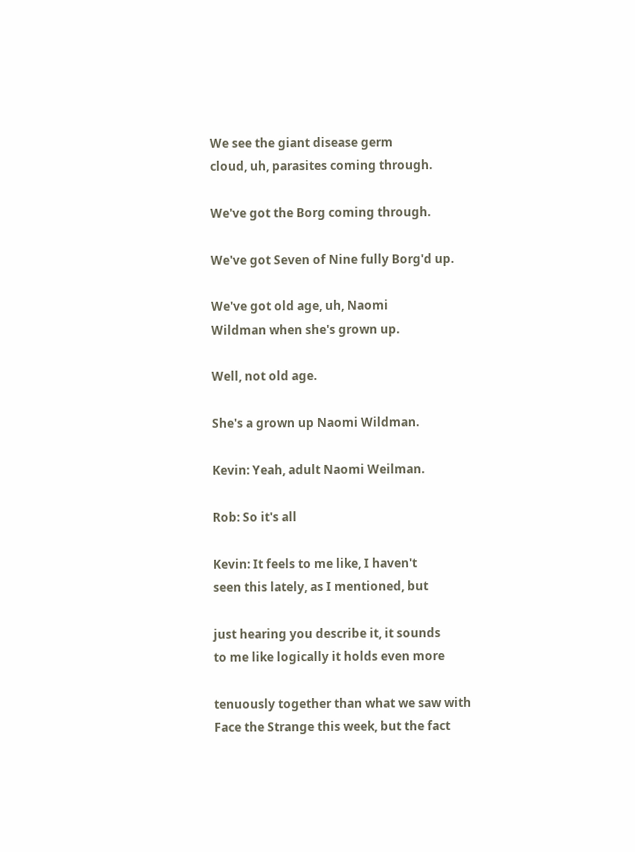We see the giant disease germ
cloud, uh, parasites coming through.

We've got the Borg coming through.

We've got Seven of Nine fully Borg'd up.

We've got old age, uh, Naomi
Wildman when she's grown up.

Well, not old age.

She's a grown up Naomi Wildman.

Kevin: Yeah, adult Naomi Weilman.

Rob: So it's all

Kevin: It feels to me like, I haven't
seen this lately, as I mentioned, but

just hearing you describe it, it sounds
to me like logically it holds even more

tenuously together than what we saw with
Face the Strange this week, but the fact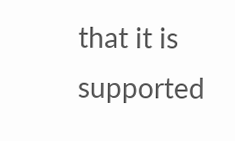that it is supported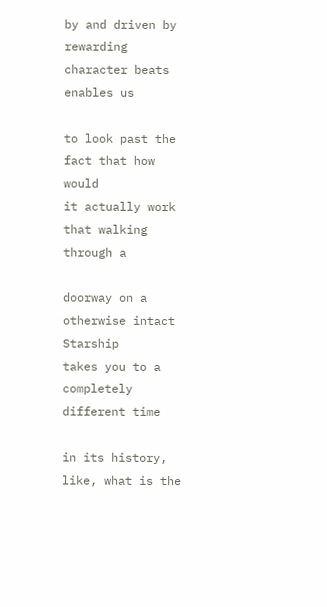by and driven by
rewarding character beats enables us

to look past the fact that how would
it actually work that walking through a

doorway on a otherwise intact Starship
takes you to a completely different time

in its history, like, what is the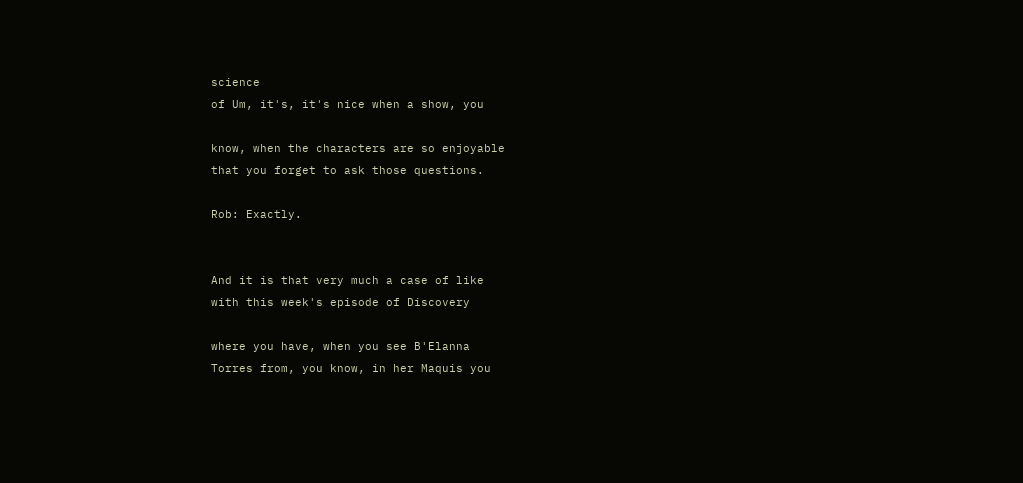science
of Um, it's, it's nice when a show, you

know, when the characters are so enjoyable
that you forget to ask those questions.

Rob: Exactly.


And it is that very much a case of like
with this week's episode of Discovery

where you have, when you see B'Elanna
Torres from, you know, in her Maquis you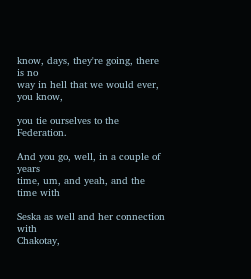know, days, they're going, there is no
way in hell that we would ever, you know,

you tie ourselves to the Federation.

And you go, well, in a couple of years
time, um, and yeah, and the time with

Seska as well and her connection with
Chakotay,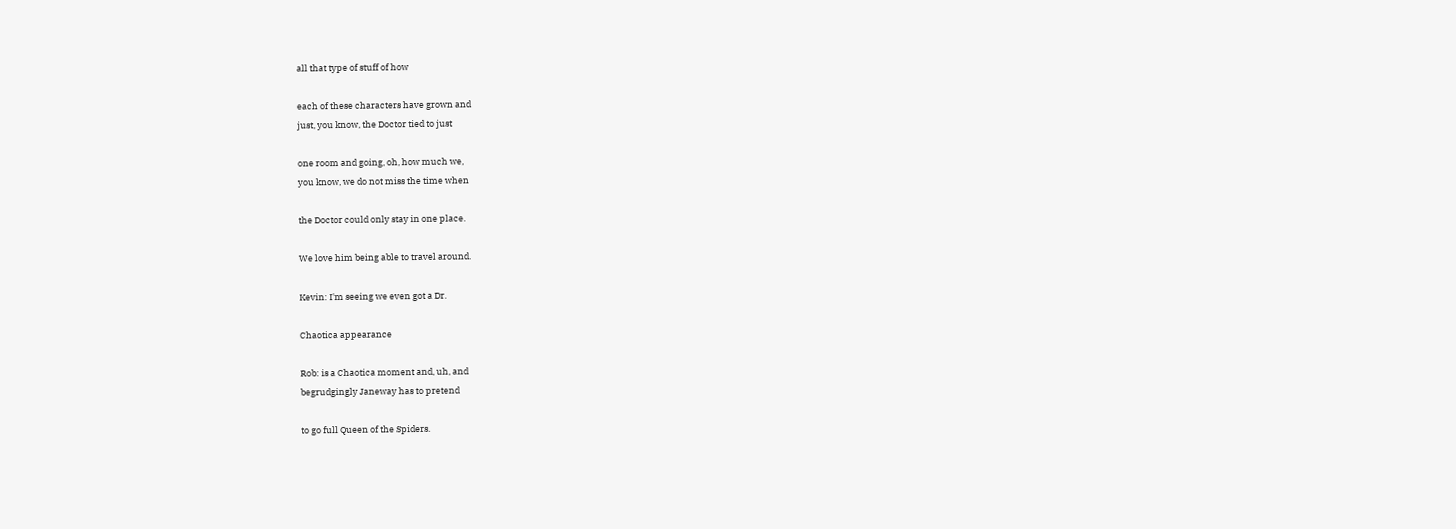all that type of stuff of how

each of these characters have grown and
just, you know, the Doctor tied to just

one room and going, oh, how much we,
you know, we do not miss the time when

the Doctor could only stay in one place.

We love him being able to travel around.

Kevin: I'm seeing we even got a Dr.

Chaotica appearance

Rob: is a Chaotica moment and, uh, and
begrudgingly Janeway has to pretend

to go full Queen of the Spiders.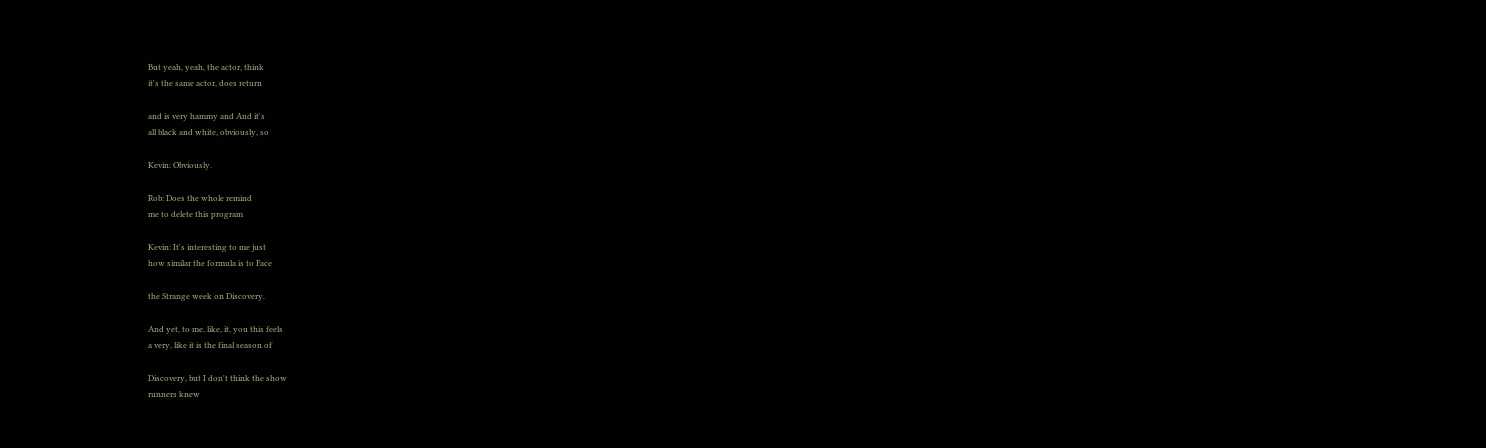But yeah, yeah, the actor, think
it's the same actor, does return

and is very hammy and And it's
all black and white, obviously, so

Kevin: Obviously.

Rob: Does the whole remind
me to delete this program

Kevin: It's interesting to me just
how similar the formula is to Face

the Strange week on Discovery.

And yet, to me, like, it, you this feels
a very, like it is the final season of

Discovery, but I don't think the show
runners knew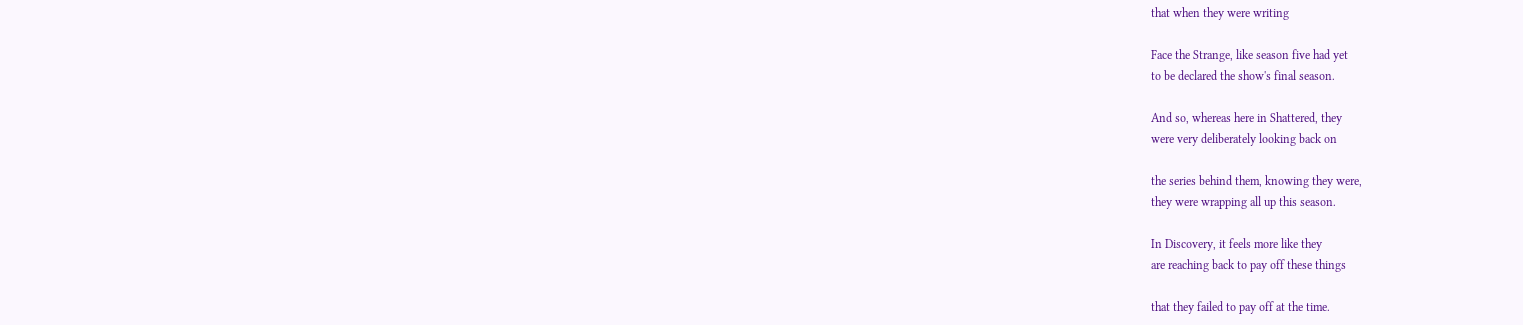that when they were writing

Face the Strange, like season five had yet
to be declared the show's final season.

And so, whereas here in Shattered, they
were very deliberately looking back on

the series behind them, knowing they were,
they were wrapping all up this season.

In Discovery, it feels more like they
are reaching back to pay off these things

that they failed to pay off at the time.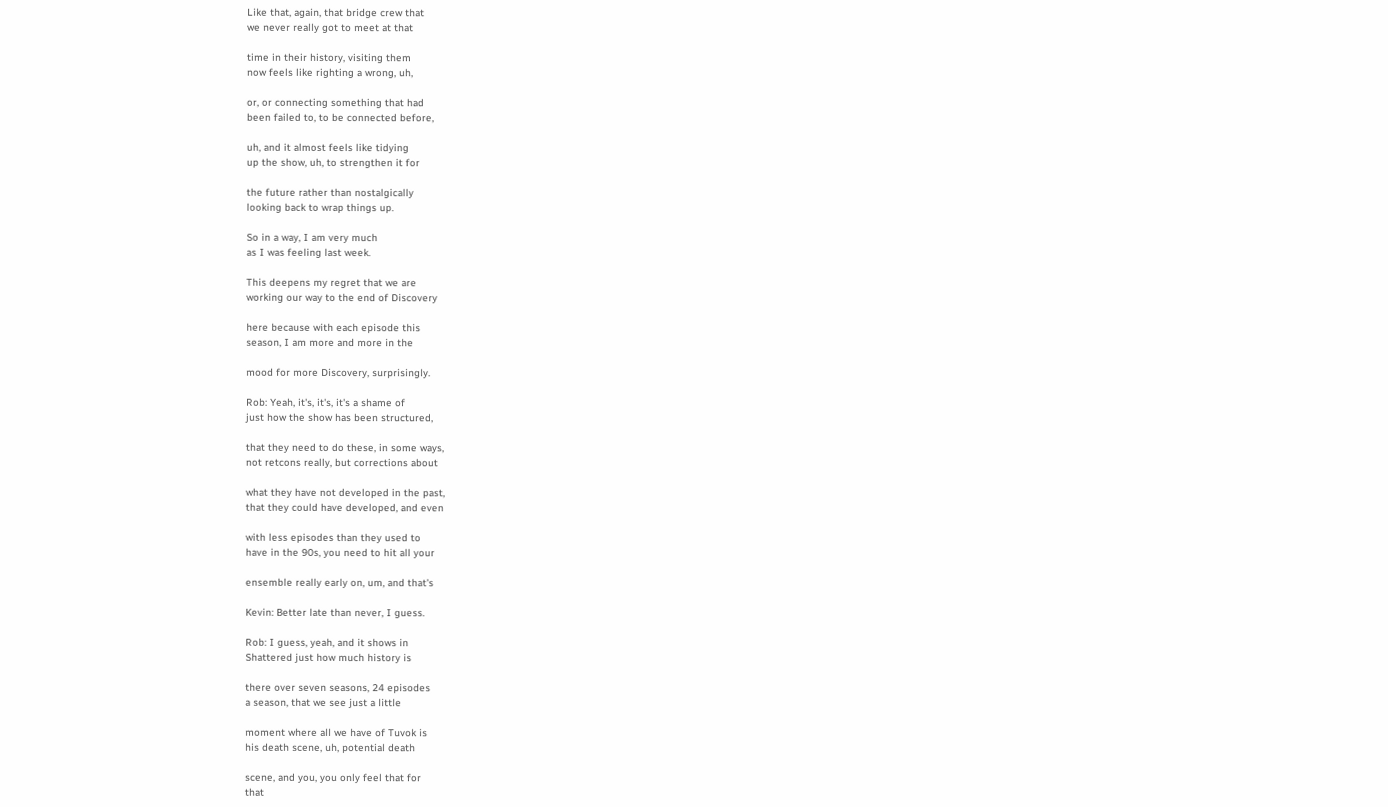Like that, again, that bridge crew that
we never really got to meet at that

time in their history, visiting them
now feels like righting a wrong, uh,

or, or connecting something that had
been failed to, to be connected before,

uh, and it almost feels like tidying
up the show, uh, to strengthen it for

the future rather than nostalgically
looking back to wrap things up.

So in a way, I am very much
as I was feeling last week.

This deepens my regret that we are
working our way to the end of Discovery

here because with each episode this
season, I am more and more in the

mood for more Discovery, surprisingly.

Rob: Yeah, it's, it's, it's a shame of
just how the show has been structured,

that they need to do these, in some ways,
not retcons really, but corrections about

what they have not developed in the past,
that they could have developed, and even

with less episodes than they used to
have in the 90s, you need to hit all your

ensemble really early on, um, and that's

Kevin: Better late than never, I guess.

Rob: I guess, yeah, and it shows in
Shattered just how much history is

there over seven seasons, 24 episodes
a season, that we see just a little

moment where all we have of Tuvok is
his death scene, uh, potential death

scene, and you, you only feel that for
that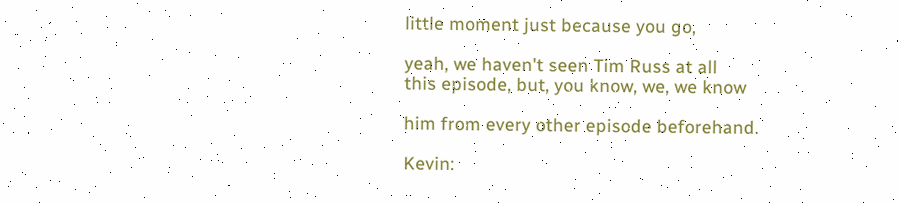little moment just because you go,

yeah, we haven't seen Tim Russ at all
this episode, but, you know, we, we know

him from every other episode beforehand.

Kevin: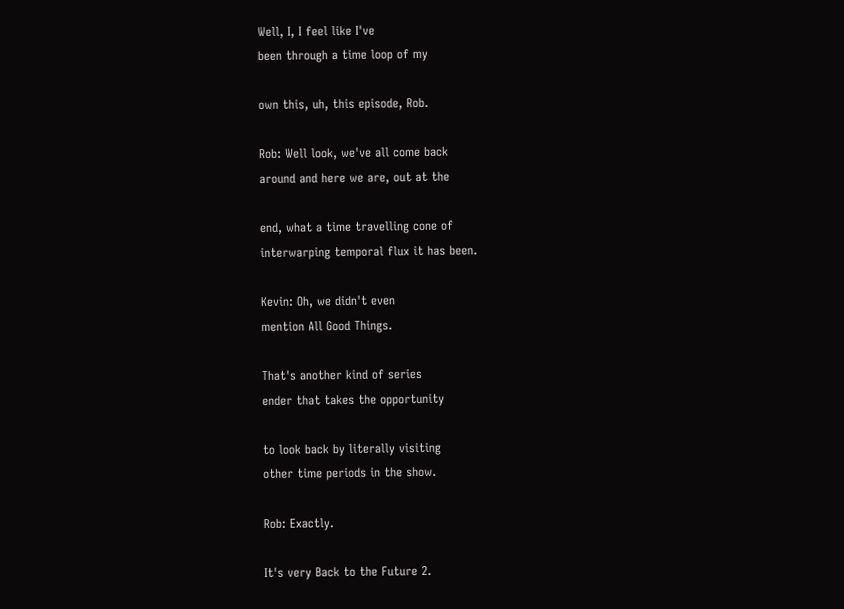Well, I, I feel like I've
been through a time loop of my

own this, uh, this episode, Rob.

Rob: Well look, we've all come back
around and here we are, out at the

end, what a time travelling cone of
interwarping temporal flux it has been.

Kevin: Oh, we didn't even
mention All Good Things.

That's another kind of series
ender that takes the opportunity

to look back by literally visiting
other time periods in the show.

Rob: Exactly.

It's very Back to the Future 2.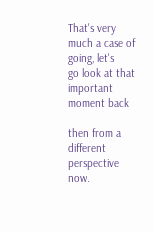That's very much a case of going, let's
go look at that important moment back

then from a different perspective now.